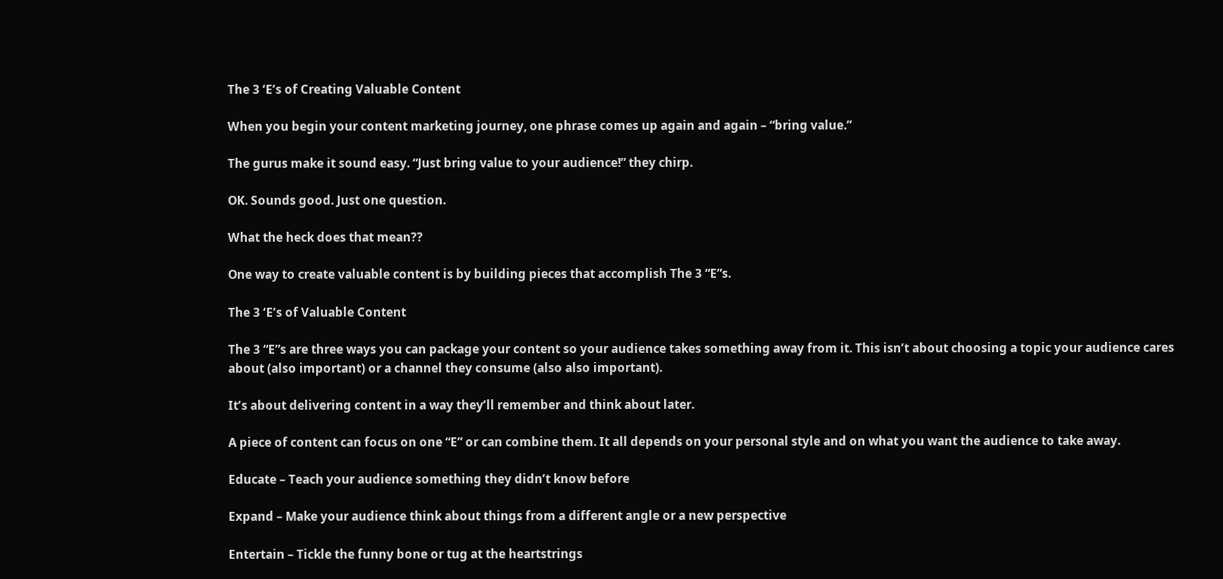The 3 ‘E’s of Creating Valuable Content

When you begin your content marketing journey, one phrase comes up again and again – “bring value.”

The gurus make it sound easy. “Just bring value to your audience!” they chirp.

OK. Sounds good. Just one question.

What the heck does that mean??

One way to create valuable content is by building pieces that accomplish The 3 “E”s.

The 3 ‘E’s of Valuable Content

The 3 “E”s are three ways you can package your content so your audience takes something away from it. This isn’t about choosing a topic your audience cares about (also important) or a channel they consume (also also important).

It’s about delivering content in a way they’ll remember and think about later.

A piece of content can focus on one “E” or can combine them. It all depends on your personal style and on what you want the audience to take away.

Educate – Teach your audience something they didn’t know before

Expand – Make your audience think about things from a different angle or a new perspective

Entertain – Tickle the funny bone or tug at the heartstrings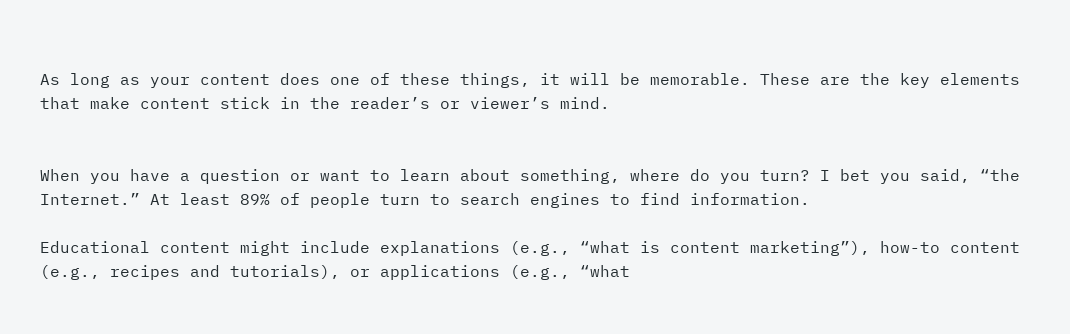As long as your content does one of these things, it will be memorable. These are the key elements that make content stick in the reader’s or viewer’s mind.


When you have a question or want to learn about something, where do you turn? I bet you said, “the Internet.” At least 89% of people turn to search engines to find information.

Educational content might include explanations (e.g., “what is content marketing”), how-to content (e.g., recipes and tutorials), or applications (e.g., “what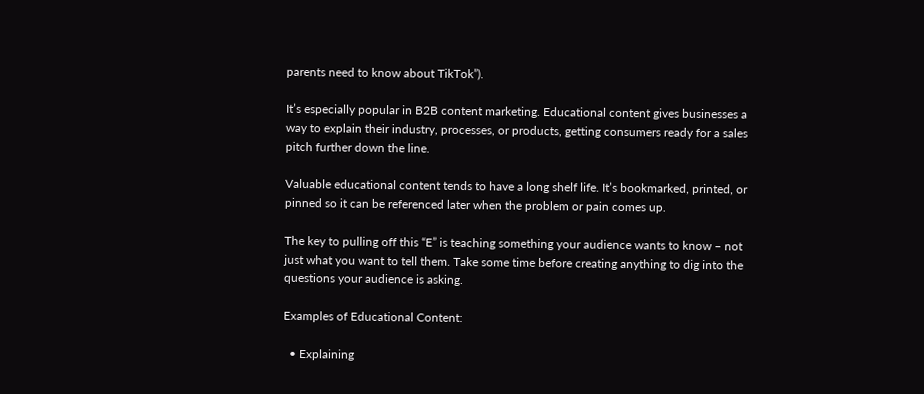parents need to know about TikTok”).

It’s especially popular in B2B content marketing. Educational content gives businesses a way to explain their industry, processes, or products, getting consumers ready for a sales pitch further down the line.

Valuable educational content tends to have a long shelf life. It’s bookmarked, printed, or pinned so it can be referenced later when the problem or pain comes up.

The key to pulling off this “E” is teaching something your audience wants to know – not just what you want to tell them. Take some time before creating anything to dig into the questions your audience is asking.

Examples of Educational Content:

  • Explaining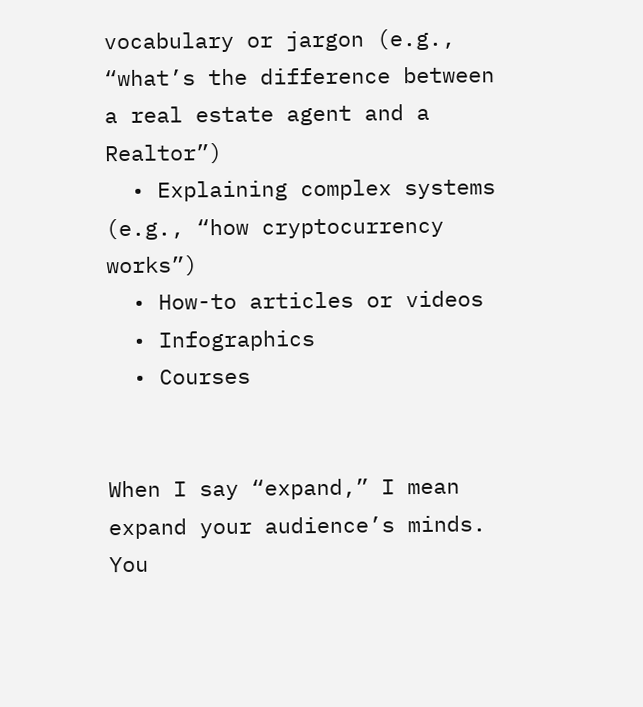vocabulary or jargon (e.g., “what’s the difference between a real estate agent and a Realtor”)
  • Explaining complex systems (e.g., “how cryptocurrency works”)
  • How-to articles or videos
  • Infographics
  • Courses


When I say “expand,” I mean expand your audience’s minds. You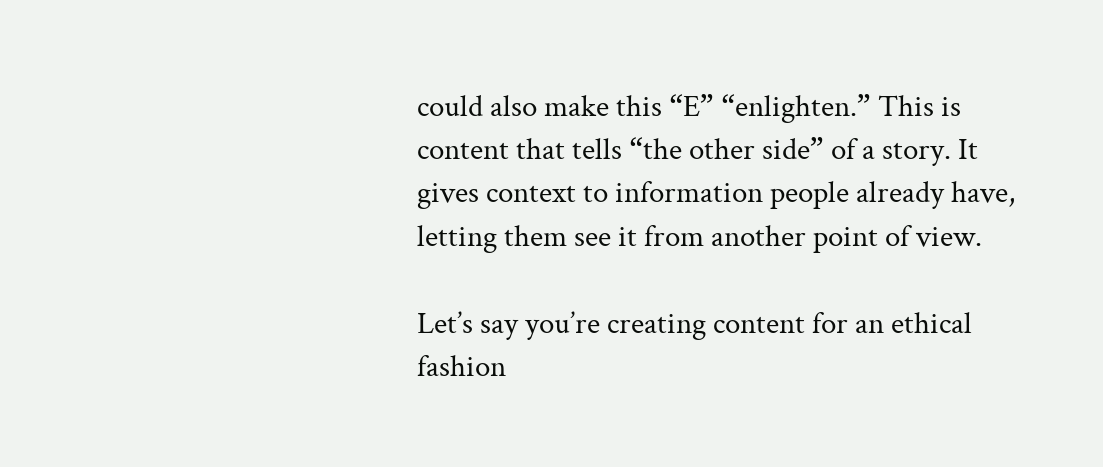could also make this “E” “enlighten.” This is content that tells “the other side” of a story. It gives context to information people already have, letting them see it from another point of view.

Let’s say you’re creating content for an ethical fashion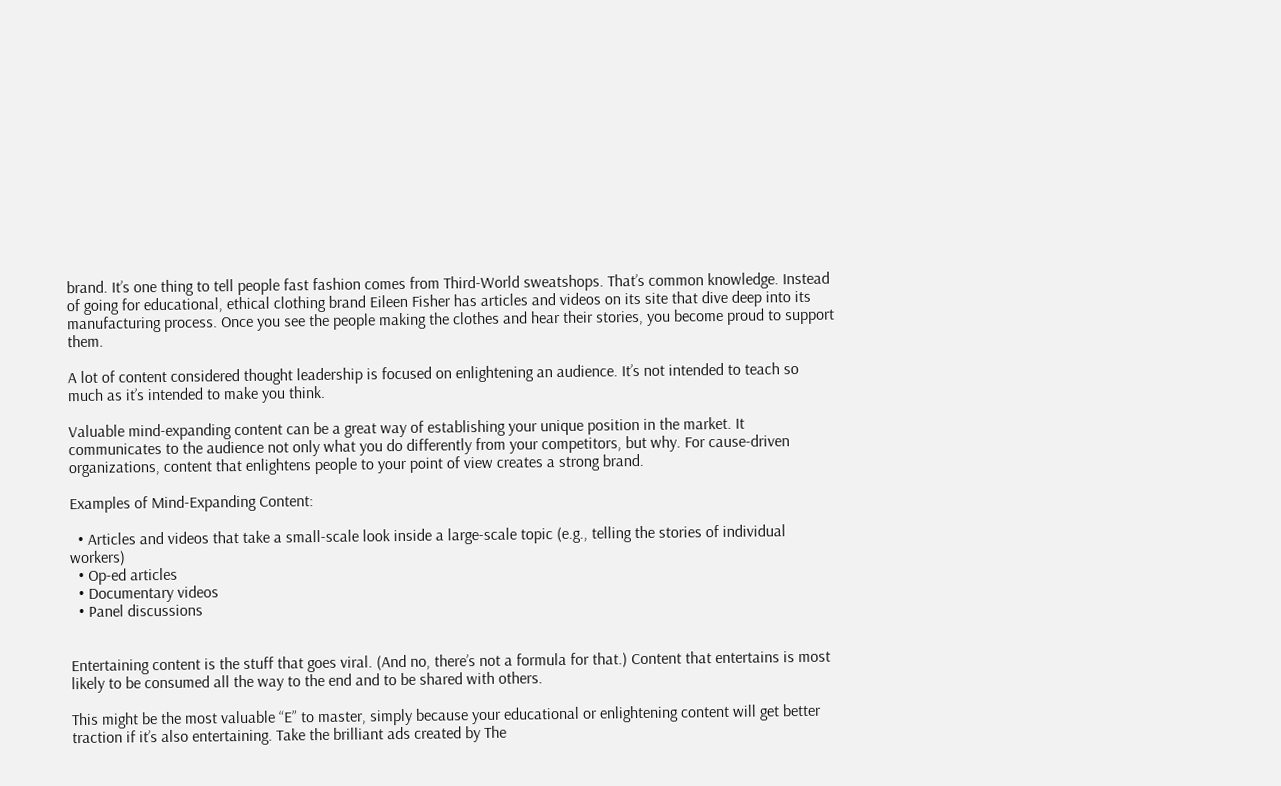brand. It’s one thing to tell people fast fashion comes from Third-World sweatshops. That’s common knowledge. Instead of going for educational, ethical clothing brand Eileen Fisher has articles and videos on its site that dive deep into its manufacturing process. Once you see the people making the clothes and hear their stories, you become proud to support them.

A lot of content considered thought leadership is focused on enlightening an audience. It’s not intended to teach so much as it’s intended to make you think.

Valuable mind-expanding content can be a great way of establishing your unique position in the market. It communicates to the audience not only what you do differently from your competitors, but why. For cause-driven organizations, content that enlightens people to your point of view creates a strong brand.

Examples of Mind-Expanding Content:

  • Articles and videos that take a small-scale look inside a large-scale topic (e.g., telling the stories of individual workers)
  • Op-ed articles
  • Documentary videos
  • Panel discussions


Entertaining content is the stuff that goes viral. (And no, there’s not a formula for that.) Content that entertains is most likely to be consumed all the way to the end and to be shared with others.

This might be the most valuable “E” to master, simply because your educational or enlightening content will get better traction if it’s also entertaining. Take the brilliant ads created by The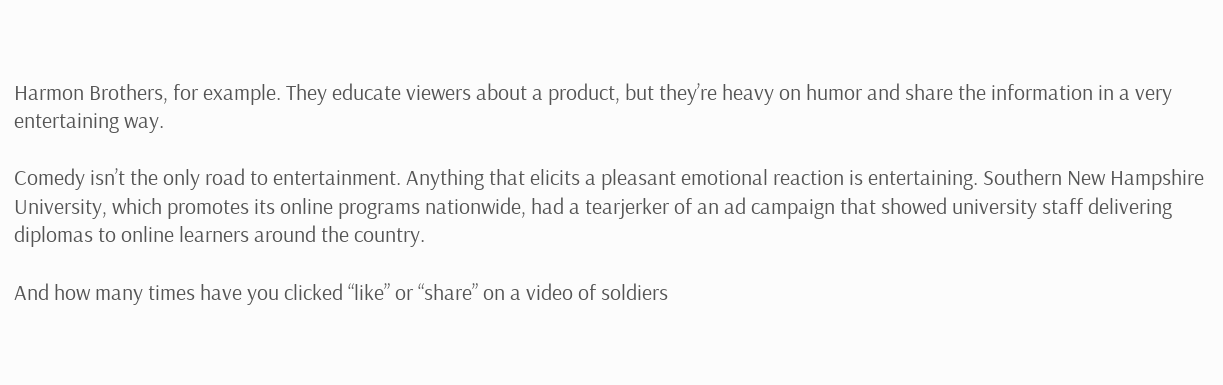Harmon Brothers, for example. They educate viewers about a product, but they’re heavy on humor and share the information in a very entertaining way.

Comedy isn’t the only road to entertainment. Anything that elicits a pleasant emotional reaction is entertaining. Southern New Hampshire University, which promotes its online programs nationwide, had a tearjerker of an ad campaign that showed university staff delivering diplomas to online learners around the country.

And how many times have you clicked “like” or “share” on a video of soldiers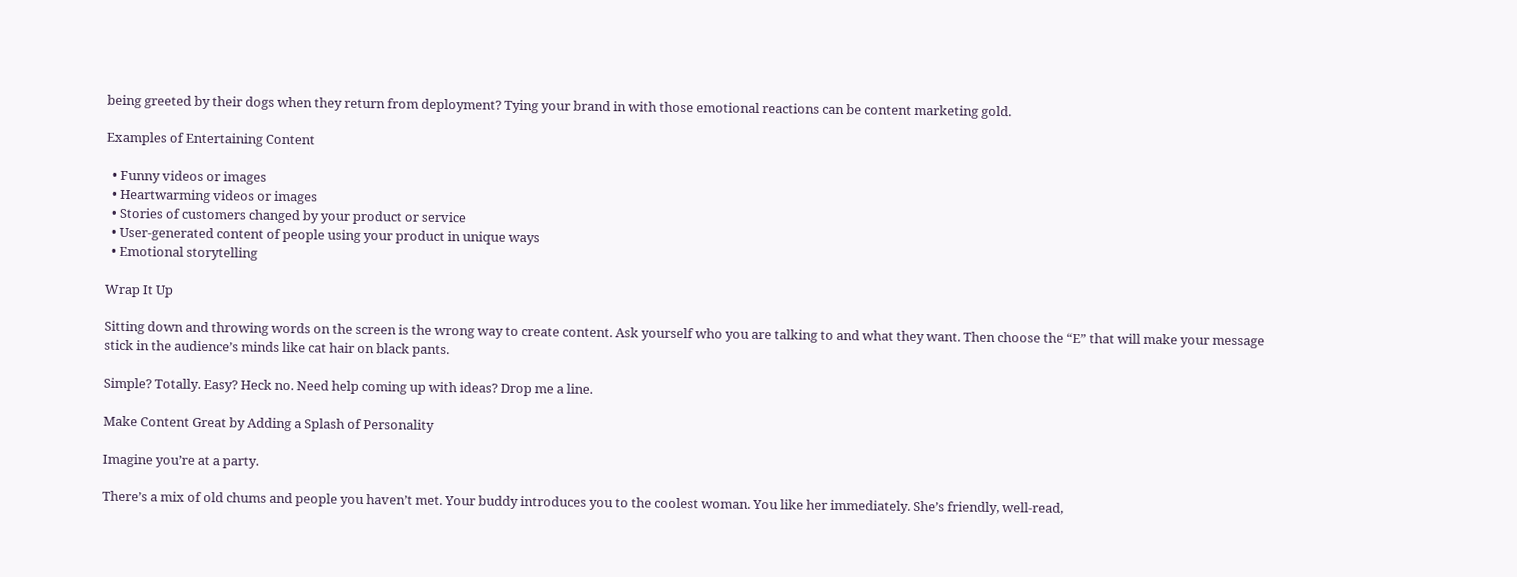being greeted by their dogs when they return from deployment? Tying your brand in with those emotional reactions can be content marketing gold.

Examples of Entertaining Content

  • Funny videos or images
  • Heartwarming videos or images
  • Stories of customers changed by your product or service
  • User-generated content of people using your product in unique ways
  • Emotional storytelling

Wrap It Up

Sitting down and throwing words on the screen is the wrong way to create content. Ask yourself who you are talking to and what they want. Then choose the “E” that will make your message stick in the audience’s minds like cat hair on black pants.

Simple? Totally. Easy? Heck no. Need help coming up with ideas? Drop me a line.

Make Content Great by Adding a Splash of Personality

Imagine you’re at a party.

There’s a mix of old chums and people you haven’t met. Your buddy introduces you to the coolest woman. You like her immediately. She’s friendly, well-read,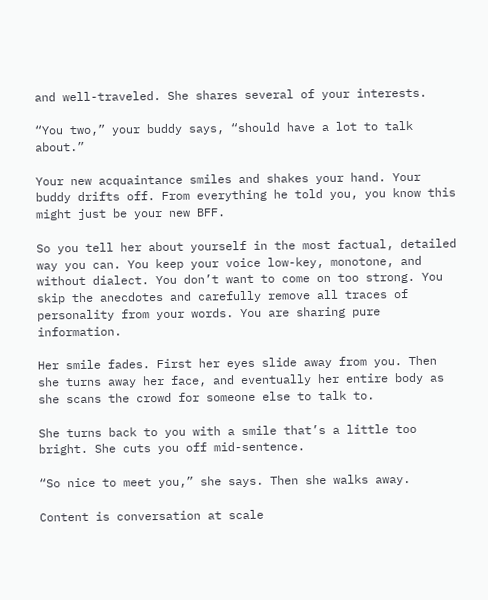and well-traveled. She shares several of your interests.

“You two,” your buddy says, “should have a lot to talk about.”

Your new acquaintance smiles and shakes your hand. Your buddy drifts off. From everything he told you, you know this might just be your new BFF.

So you tell her about yourself in the most factual, detailed way you can. You keep your voice low-key, monotone, and without dialect. You don’t want to come on too strong. You skip the anecdotes and carefully remove all traces of personality from your words. You are sharing pure information.

Her smile fades. First her eyes slide away from you. Then she turns away her face, and eventually her entire body as she scans the crowd for someone else to talk to.

She turns back to you with a smile that’s a little too bright. She cuts you off mid-sentence.

“So nice to meet you,” she says. Then she walks away.

Content is conversation at scale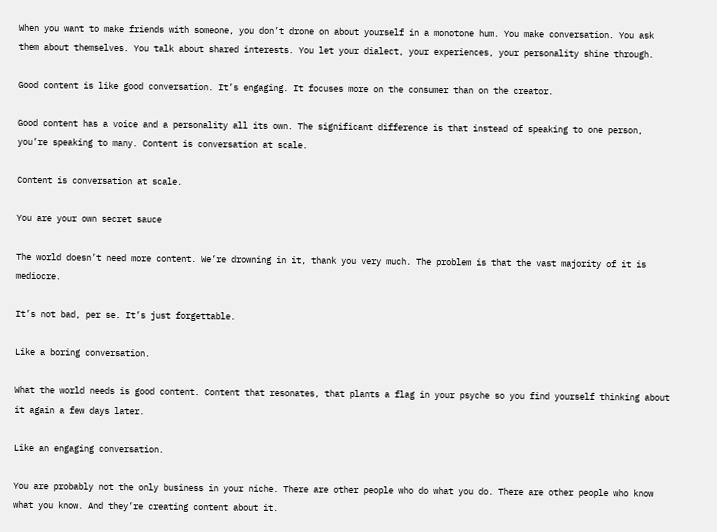When you want to make friends with someone, you don’t drone on about yourself in a monotone hum. You make conversation. You ask them about themselves. You talk about shared interests. You let your dialect, your experiences, your personality shine through.

Good content is like good conversation. It’s engaging. It focuses more on the consumer than on the creator.

Good content has a voice and a personality all its own. The significant difference is that instead of speaking to one person, you’re speaking to many. Content is conversation at scale.

Content is conversation at scale.

You are your own secret sauce

The world doesn’t need more content. We’re drowning in it, thank you very much. The problem is that the vast majority of it is mediocre.

It’s not bad, per se. It’s just forgettable.

Like a boring conversation.

What the world needs is good content. Content that resonates, that plants a flag in your psyche so you find yourself thinking about it again a few days later.

Like an engaging conversation.

You are probably not the only business in your niche. There are other people who do what you do. There are other people who know what you know. And they’re creating content about it.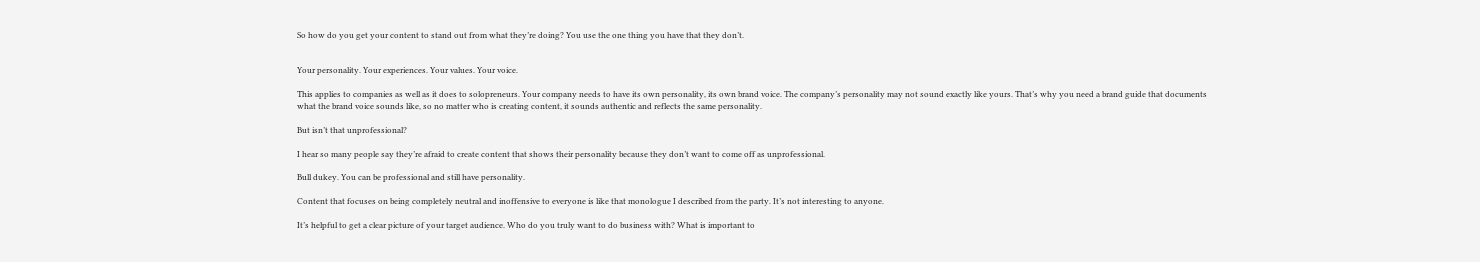So how do you get your content to stand out from what they’re doing? You use the one thing you have that they don’t.


Your personality. Your experiences. Your values. Your voice.

This applies to companies as well as it does to solopreneurs. Your company needs to have its own personality, its own brand voice. The company’s personality may not sound exactly like yours. That’s why you need a brand guide that documents what the brand voice sounds like, so no matter who is creating content, it sounds authentic and reflects the same personality.

But isn’t that unprofessional?

I hear so many people say they’re afraid to create content that shows their personality because they don’t want to come off as unprofessional.

Bull dukey. You can be professional and still have personality.

Content that focuses on being completely neutral and inoffensive to everyone is like that monologue I described from the party. It’s not interesting to anyone.

It’s helpful to get a clear picture of your target audience. Who do you truly want to do business with? What is important to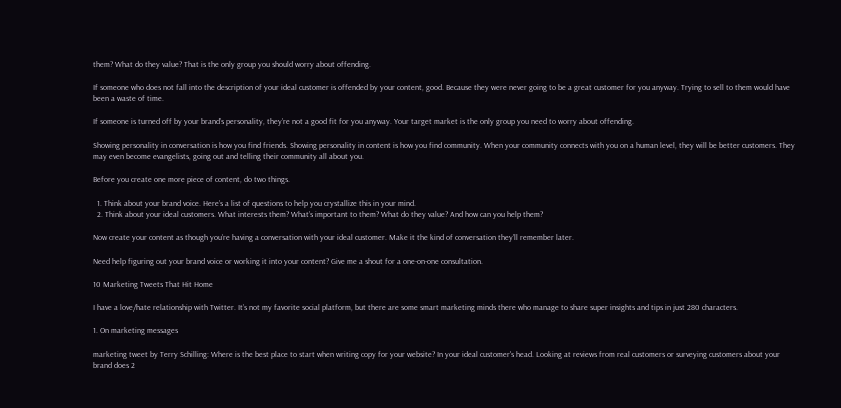them? What do they value? That is the only group you should worry about offending.

If someone who does not fall into the description of your ideal customer is offended by your content, good. Because they were never going to be a great customer for you anyway. Trying to sell to them would have been a waste of time.

If someone is turned off by your brand’s personality, they’re not a good fit for you anyway. Your target market is the only group you need to worry about offending.

Showing personality in conversation is how you find friends. Showing personality in content is how you find community. When your community connects with you on a human level, they will be better customers. They may even become evangelists, going out and telling their community all about you.

Before you create one more piece of content, do two things.

  1. Think about your brand voice. Here’s a list of questions to help you crystallize this in your mind.
  2. Think about your ideal customers. What interests them? What’s important to them? What do they value? And how can you help them?

Now create your content as though you’re having a conversation with your ideal customer. Make it the kind of conversation they’ll remember later.

Need help figuring out your brand voice or working it into your content? Give me a shout for a one-on-one consultation.

10 Marketing Tweets That Hit Home

I have a love/hate relationship with Twitter. It’s not my favorite social platform, but there are some smart marketing minds there who manage to share super insights and tips in just 280 characters.

1. On marketing messages

marketing tweet by Terry Schilling: Where is the best place to start when writing copy for your website? In your ideal customer's head. Looking at reviews from real customers or surveying customers about your brand does 2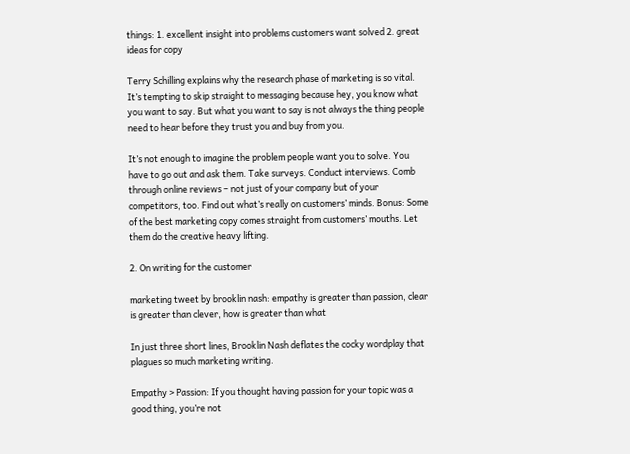things: 1. excellent insight into problems customers want solved 2. great ideas for copy

Terry Schilling explains why the research phase of marketing is so vital. It’s tempting to skip straight to messaging because hey, you know what you want to say. But what you want to say is not always the thing people need to hear before they trust you and buy from you.

It’s not enough to imagine the problem people want you to solve. You have to go out and ask them. Take surveys. Conduct interviews. Comb through online reviews – not just of your company but of your competitors, too. Find out what’s really on customers’ minds. Bonus: Some of the best marketing copy comes straight from customers’ mouths. Let them do the creative heavy lifting.

2. On writing for the customer

marketing tweet by brooklin nash: empathy is greater than passion, clear is greater than clever, how is greater than what

In just three short lines, Brooklin Nash deflates the cocky wordplay that plagues so much marketing writing.

Empathy > Passion: If you thought having passion for your topic was a good thing, you’re not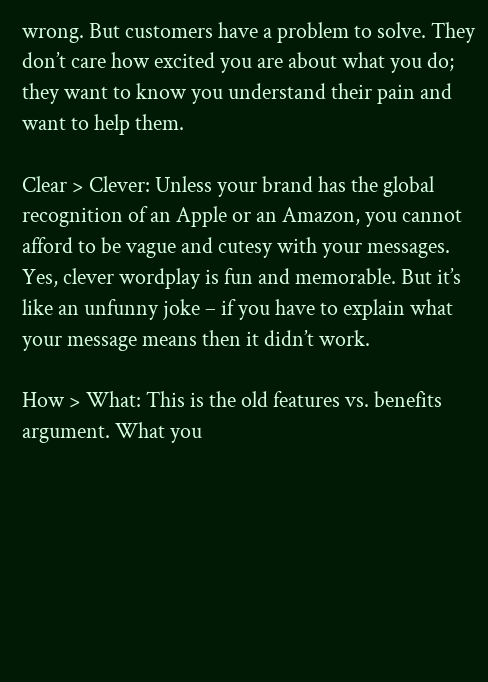wrong. But customers have a problem to solve. They don’t care how excited you are about what you do; they want to know you understand their pain and want to help them.

Clear > Clever: Unless your brand has the global recognition of an Apple or an Amazon, you cannot afford to be vague and cutesy with your messages. Yes, clever wordplay is fun and memorable. But it’s like an unfunny joke – if you have to explain what your message means then it didn’t work.

How > What: This is the old features vs. benefits argument. What you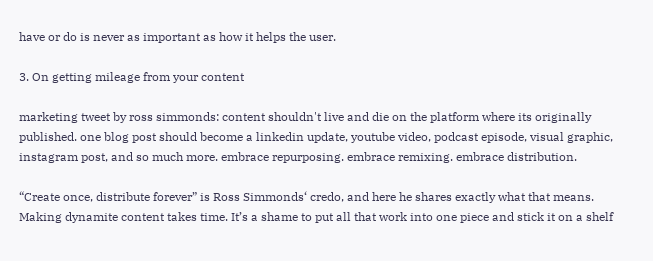have or do is never as important as how it helps the user.

3. On getting mileage from your content

marketing tweet by ross simmonds: content shouldn't live and die on the platform where its originally published. one blog post should become a linkedin update, youtube video, podcast episode, visual graphic, instagram post, and so much more. embrace repurposing. embrace remixing. embrace distribution.

“Create once, distribute forever” is Ross Simmonds‘ credo, and here he shares exactly what that means. Making dynamite content takes time. It’s a shame to put all that work into one piece and stick it on a shelf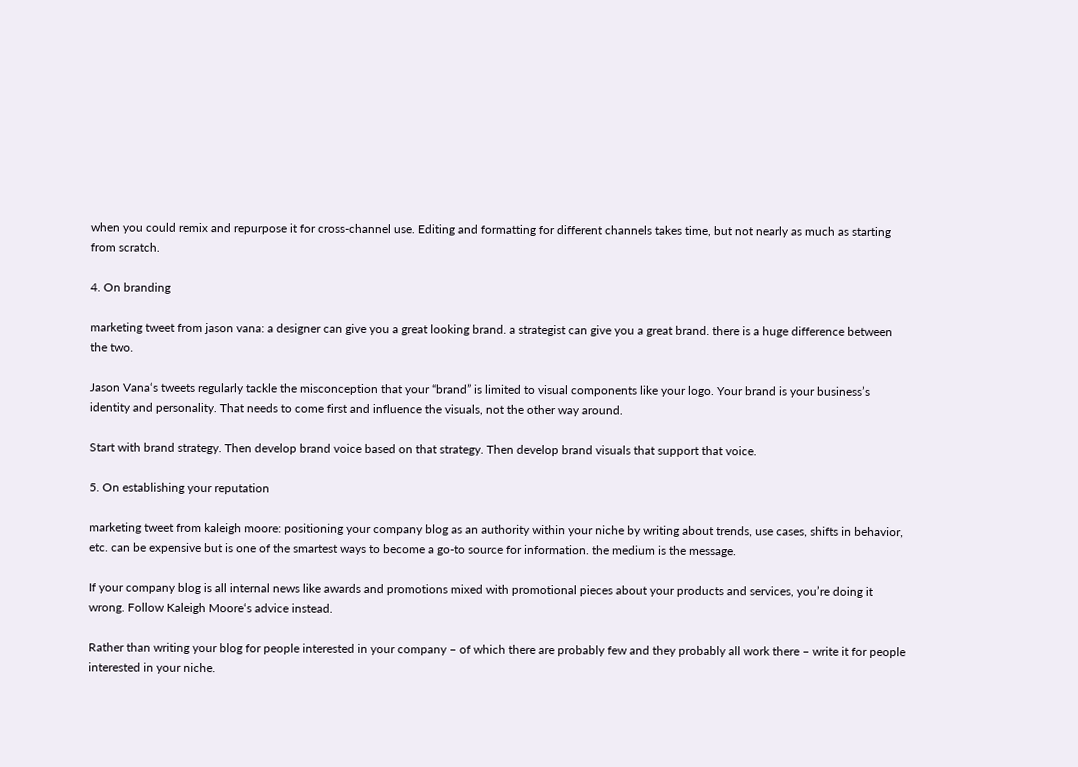when you could remix and repurpose it for cross-channel use. Editing and formatting for different channels takes time, but not nearly as much as starting from scratch.

4. On branding

marketing tweet from jason vana: a designer can give you a great looking brand. a strategist can give you a great brand. there is a huge difference between the two.

Jason Vana‘s tweets regularly tackle the misconception that your “brand” is limited to visual components like your logo. Your brand is your business’s identity and personality. That needs to come first and influence the visuals, not the other way around.

Start with brand strategy. Then develop brand voice based on that strategy. Then develop brand visuals that support that voice.

5. On establishing your reputation

marketing tweet from kaleigh moore: positioning your company blog as an authority within your niche by writing about trends, use cases, shifts in behavior, etc. can be expensive but is one of the smartest ways to become a go-to source for information. the medium is the message.

If your company blog is all internal news like awards and promotions mixed with promotional pieces about your products and services, you’re doing it wrong. Follow Kaleigh Moore‘s advice instead.

Rather than writing your blog for people interested in your company – of which there are probably few and they probably all work there – write it for people interested in your niche.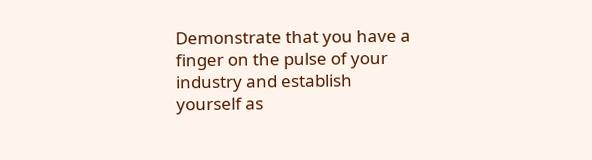Demonstrate that you have a finger on the pulse of your industry and establish yourself as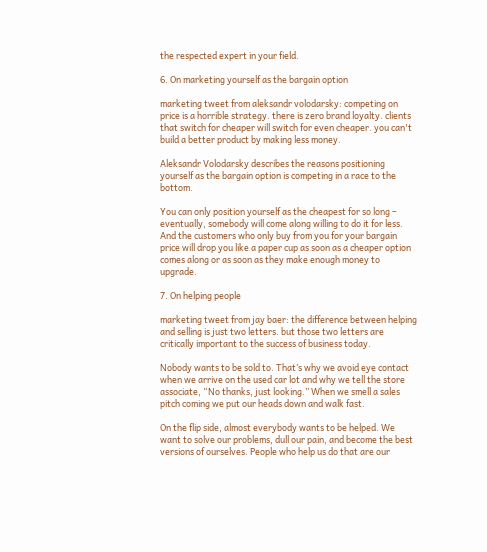the respected expert in your field.

6. On marketing yourself as the bargain option

marketing tweet from aleksandr volodarsky: competing on price is a horrible strategy. there is zero brand loyalty. clients that switch for cheaper will switch for even cheaper. you can't build a better product by making less money.

Aleksandr Volodarsky describes the reasons positioning yourself as the bargain option is competing in a race to the bottom.

You can only position yourself as the cheapest for so long – eventually, somebody will come along willing to do it for less. And the customers who only buy from you for your bargain price will drop you like a paper cup as soon as a cheaper option comes along or as soon as they make enough money to upgrade.

7. On helping people

marketing tweet from jay baer: the difference between helping and selling is just two letters. but those two letters are critically important to the success of business today.

Nobody wants to be sold to. That’s why we avoid eye contact when we arrive on the used car lot and why we tell the store associate, “No thanks, just looking.” When we smell a sales pitch coming we put our heads down and walk fast.

On the flip side, almost everybody wants to be helped. We want to solve our problems, dull our pain, and become the best versions of ourselves. People who help us do that are our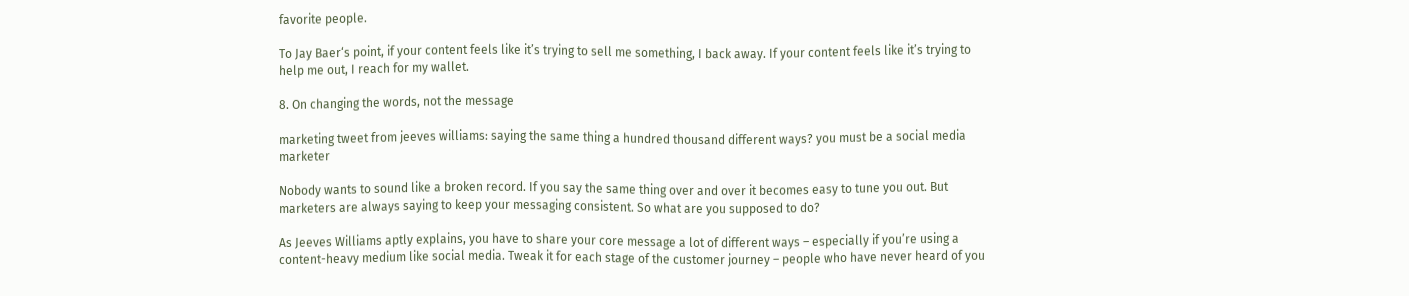favorite people.

To Jay Baer‘s point, if your content feels like it’s trying to sell me something, I back away. If your content feels like it’s trying to help me out, I reach for my wallet.

8. On changing the words, not the message

marketing tweet from jeeves williams: saying the same thing a hundred thousand different ways? you must be a social media marketer

Nobody wants to sound like a broken record. If you say the same thing over and over it becomes easy to tune you out. But marketers are always saying to keep your messaging consistent. So what are you supposed to do?

As Jeeves Williams aptly explains, you have to share your core message a lot of different ways – especially if you’re using a content-heavy medium like social media. Tweak it for each stage of the customer journey – people who have never heard of you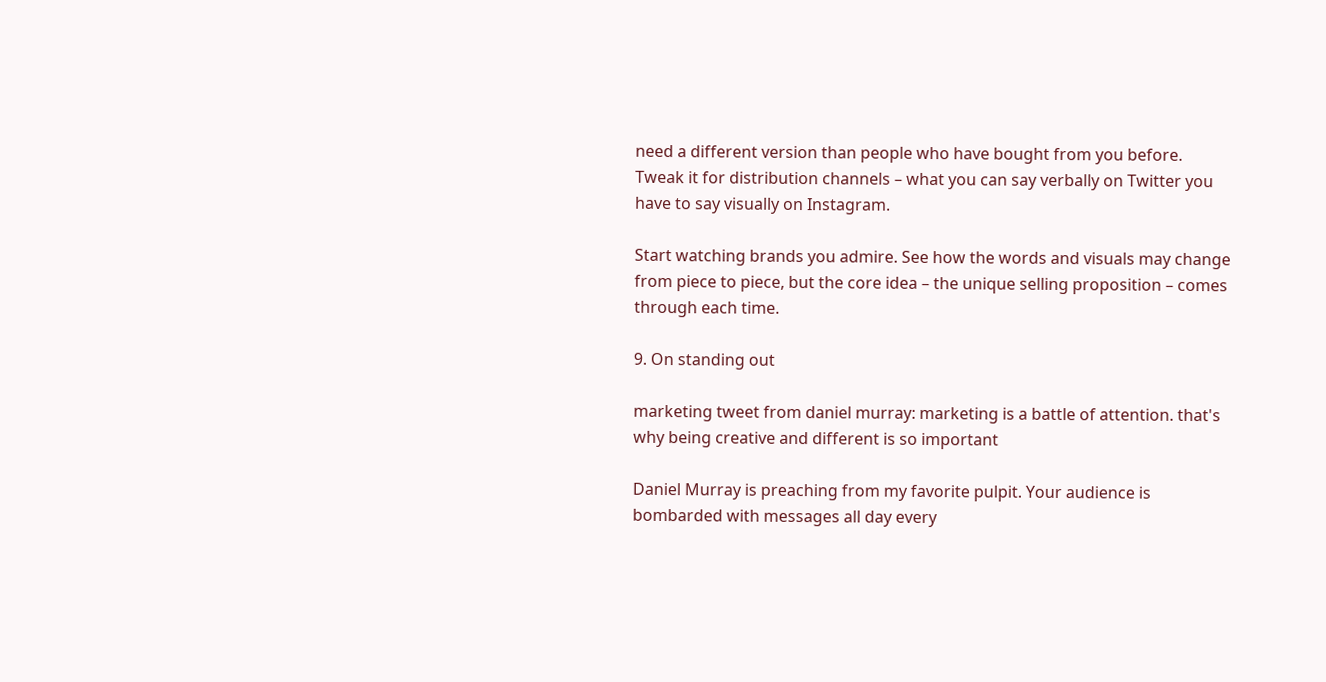need a different version than people who have bought from you before. Tweak it for distribution channels – what you can say verbally on Twitter you have to say visually on Instagram.

Start watching brands you admire. See how the words and visuals may change from piece to piece, but the core idea – the unique selling proposition – comes through each time.

9. On standing out

marketing tweet from daniel murray: marketing is a battle of attention. that's why being creative and different is so important

Daniel Murray is preaching from my favorite pulpit. Your audience is bombarded with messages all day every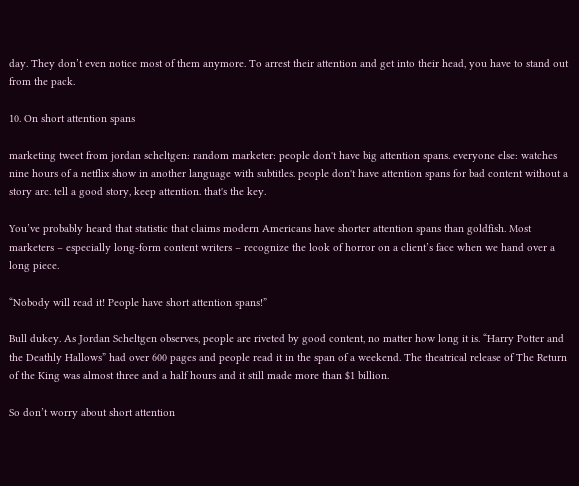day. They don’t even notice most of them anymore. To arrest their attention and get into their head, you have to stand out from the pack.

10. On short attention spans

marketing tweet from jordan scheltgen: random marketer: people don't have big attention spans. everyone else: watches nine hours of a netflix show in another language with subtitles. people don't have attention spans for bad content without a story arc. tell a good story, keep attention. that's the key.

You’ve probably heard that statistic that claims modern Americans have shorter attention spans than goldfish. Most marketers – especially long-form content writers – recognize the look of horror on a client’s face when we hand over a long piece.

“Nobody will read it! People have short attention spans!”

Bull dukey. As Jordan Scheltgen observes, people are riveted by good content, no matter how long it is. “Harry Potter and the Deathly Hallows” had over 600 pages and people read it in the span of a weekend. The theatrical release of The Return of the King was almost three and a half hours and it still made more than $1 billion.

So don’t worry about short attention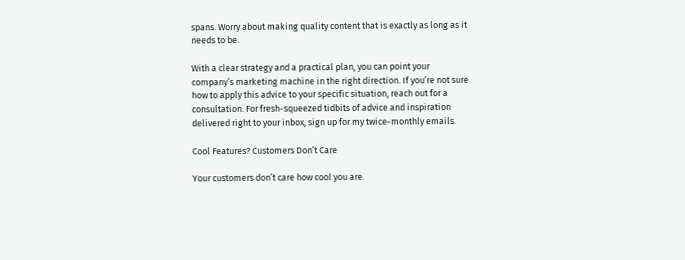spans. Worry about making quality content that is exactly as long as it needs to be.

With a clear strategy and a practical plan, you can point your company’s marketing machine in the right direction. If you’re not sure how to apply this advice to your specific situation, reach out for a consultation. For fresh-squeezed tidbits of advice and inspiration delivered right to your inbox, sign up for my twice-monthly emails.

Cool Features? Customers Don’t Care

Your customers don’t care how cool you are.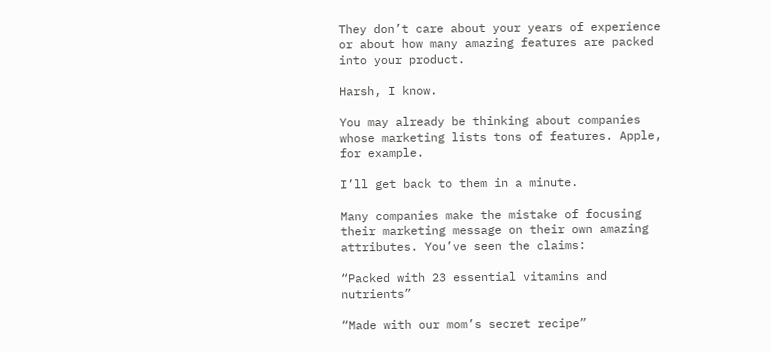They don’t care about your years of experience or about how many amazing features are packed into your product.

Harsh, I know.

You may already be thinking about companies whose marketing lists tons of features. Apple, for example.

I’ll get back to them in a minute.

Many companies make the mistake of focusing their marketing message on their own amazing attributes. You’ve seen the claims:

“Packed with 23 essential vitamins and nutrients”

“Made with our mom’s secret recipe”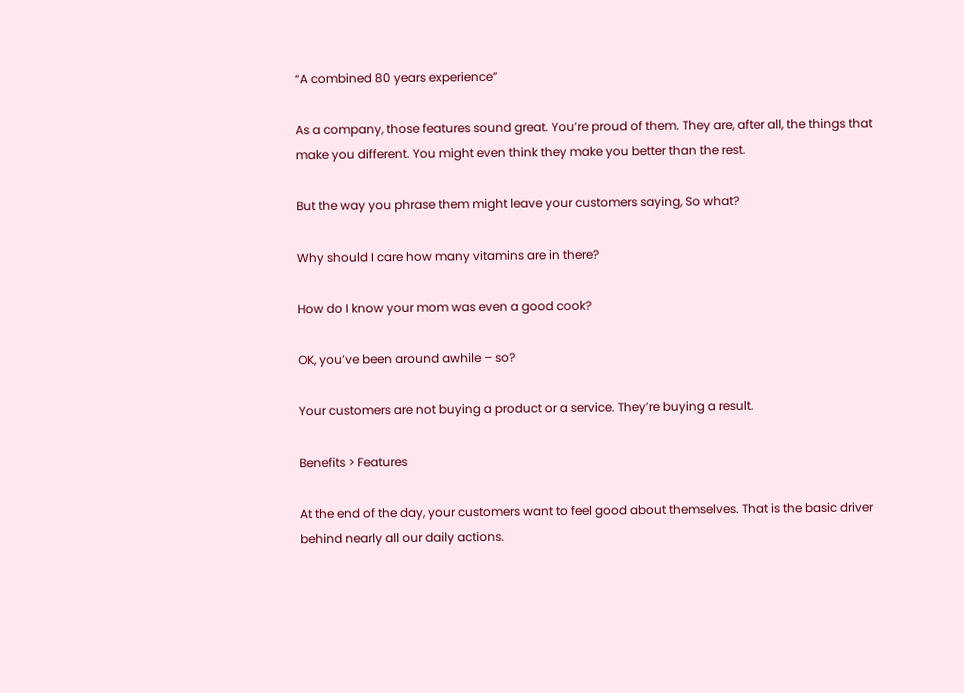“A combined 80 years experience”

As a company, those features sound great. You’re proud of them. They are, after all, the things that make you different. You might even think they make you better than the rest.

But the way you phrase them might leave your customers saying, So what?

Why should I care how many vitamins are in there?

How do I know your mom was even a good cook?

OK, you’ve been around awhile – so?

Your customers are not buying a product or a service. They’re buying a result.

Benefits > Features

At the end of the day, your customers want to feel good about themselves. That is the basic driver behind nearly all our daily actions.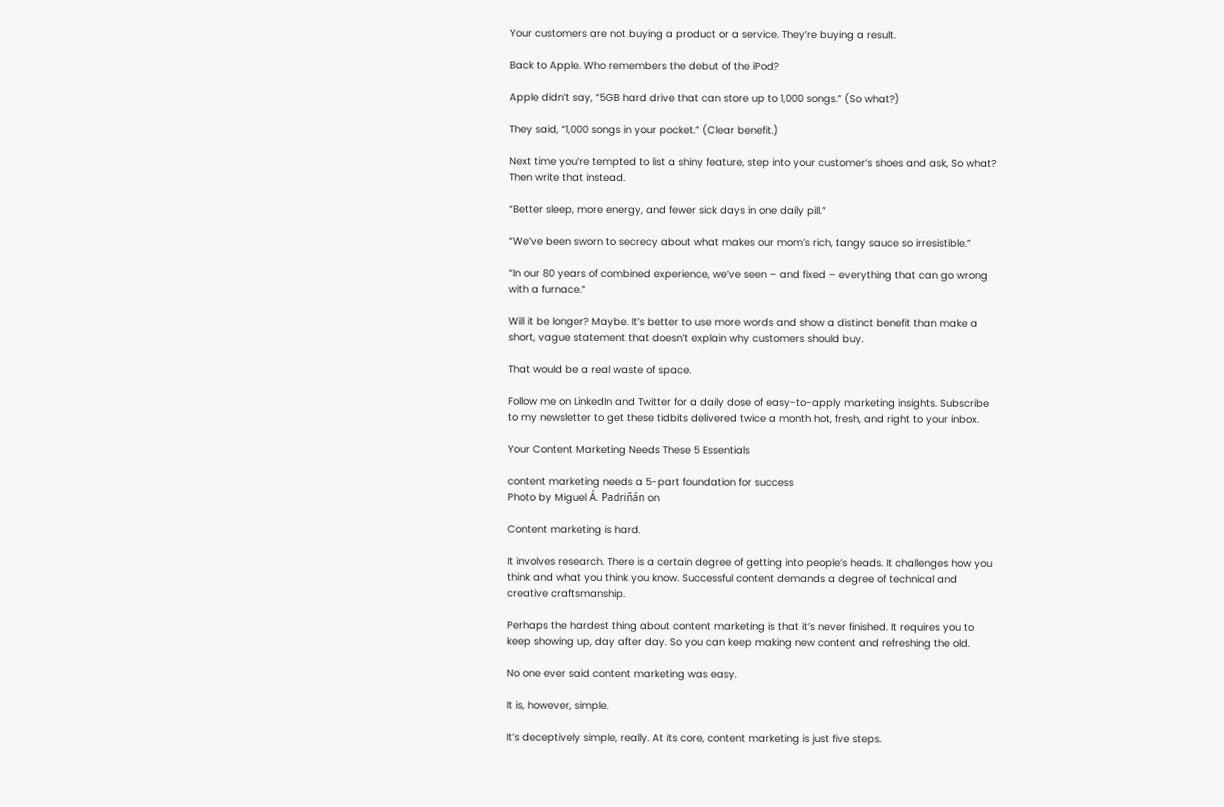Your customers are not buying a product or a service. They’re buying a result.

Back to Apple. Who remembers the debut of the iPod?

Apple didn’t say, “5GB hard drive that can store up to 1,000 songs.” (So what?)

They said, “1,000 songs in your pocket.” (Clear benefit.)

Next time you’re tempted to list a shiny feature, step into your customer’s shoes and ask, So what? Then write that instead.

“Better sleep, more energy, and fewer sick days in one daily pill.”

“We’ve been sworn to secrecy about what makes our mom’s rich, tangy sauce so irresistible.”

“In our 80 years of combined experience, we’ve seen – and fixed – everything that can go wrong with a furnace.”

Will it be longer? Maybe. It’s better to use more words and show a distinct benefit than make a short, vague statement that doesn’t explain why customers should buy.

That would be a real waste of space.

Follow me on LinkedIn and Twitter for a daily dose of easy-to-apply marketing insights. Subscribe to my newsletter to get these tidbits delivered twice a month hot, fresh, and right to your inbox.

Your Content Marketing Needs These 5 Essentials

content marketing needs a 5-part foundation for success
Photo by Miguel Á. Padriñán on

Content marketing is hard.

It involves research. There is a certain degree of getting into people’s heads. It challenges how you think and what you think you know. Successful content demands a degree of technical and creative craftsmanship.

Perhaps the hardest thing about content marketing is that it’s never finished. It requires you to keep showing up, day after day. So you can keep making new content and refreshing the old.

No one ever said content marketing was easy.

It is, however, simple.

It’s deceptively simple, really. At its core, content marketing is just five steps.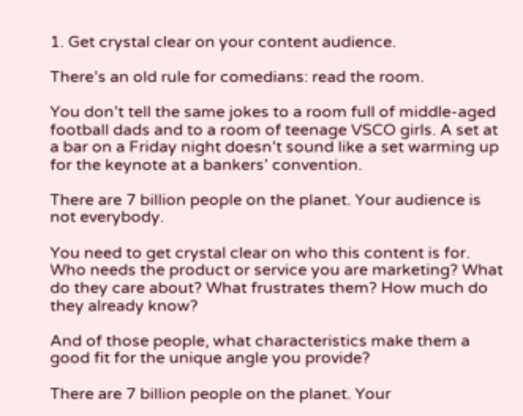1. Get crystal clear on your content audience.

There’s an old rule for comedians: read the room.

You don’t tell the same jokes to a room full of middle-aged football dads and to a room of teenage VSCO girls. A set at a bar on a Friday night doesn’t sound like a set warming up for the keynote at a bankers’ convention.

There are 7 billion people on the planet. Your audience is not everybody.

You need to get crystal clear on who this content is for. Who needs the product or service you are marketing? What do they care about? What frustrates them? How much do they already know?

And of those people, what characteristics make them a good fit for the unique angle you provide?

There are 7 billion people on the planet. Your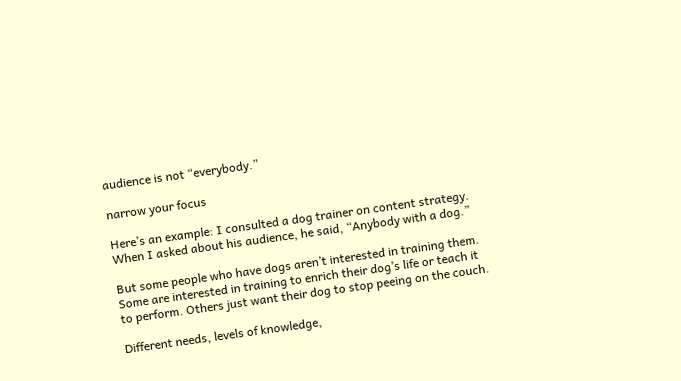audience is not “everybody.”

narrow your focus

Here’s an example: I consulted a dog trainer on content strategy. When I asked about his audience, he said, “Anybody with a dog.”

But some people who have dogs aren’t interested in training them. Some are interested in training to enrich their dog’s life or teach it to perform. Others just want their dog to stop peeing on the couch.

Different needs, levels of knowledge,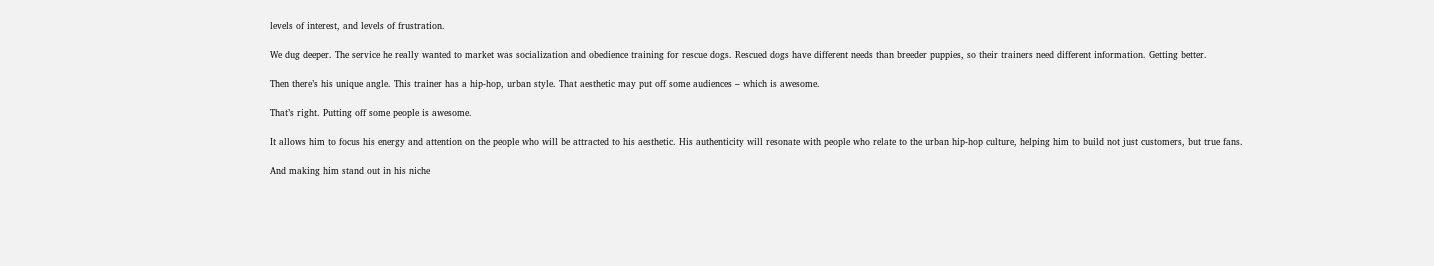levels of interest, and levels of frustration.

We dug deeper. The service he really wanted to market was socialization and obedience training for rescue dogs. Rescued dogs have different needs than breeder puppies, so their trainers need different information. Getting better.

Then there’s his unique angle. This trainer has a hip-hop, urban style. That aesthetic may put off some audiences – which is awesome.

That’s right. Putting off some people is awesome.

It allows him to focus his energy and attention on the people who will be attracted to his aesthetic. His authenticity will resonate with people who relate to the urban hip-hop culture, helping him to build not just customers, but true fans.

And making him stand out in his niche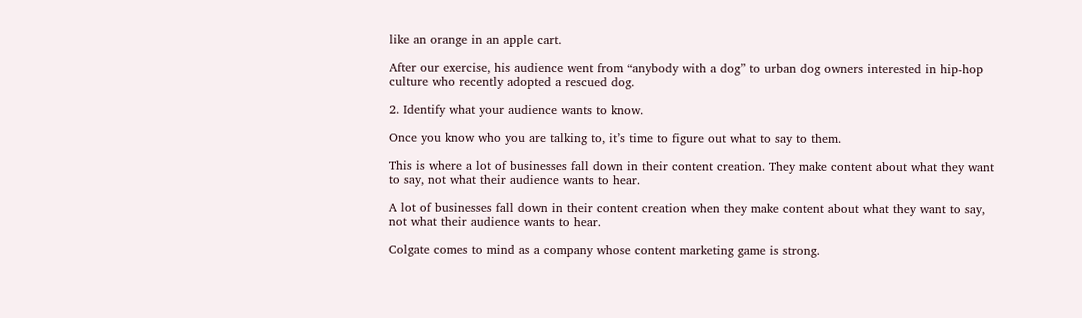like an orange in an apple cart.

After our exercise, his audience went from “anybody with a dog” to urban dog owners interested in hip-hop culture who recently adopted a rescued dog.

2. Identify what your audience wants to know.

Once you know who you are talking to, it’s time to figure out what to say to them.

This is where a lot of businesses fall down in their content creation. They make content about what they want to say, not what their audience wants to hear.

A lot of businesses fall down in their content creation when they make content about what they want to say, not what their audience wants to hear.

Colgate comes to mind as a company whose content marketing game is strong.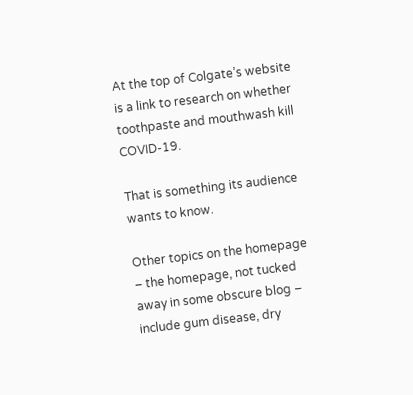At the top of Colgate’s website is a link to research on whether toothpaste and mouthwash kill COVID-19.

That is something its audience wants to know.

Other topics on the homepage – the homepage, not tucked away in some obscure blog – include gum disease, dry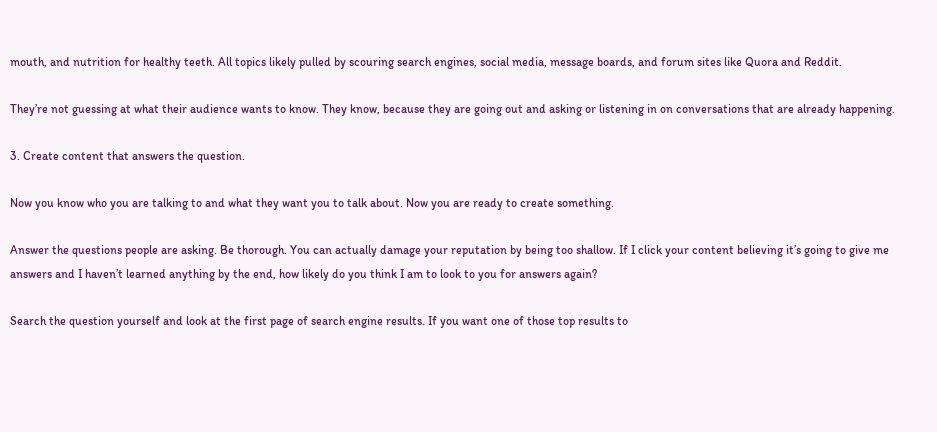mouth, and nutrition for healthy teeth. All topics likely pulled by scouring search engines, social media, message boards, and forum sites like Quora and Reddit.

They’re not guessing at what their audience wants to know. They know, because they are going out and asking or listening in on conversations that are already happening.

3. Create content that answers the question.

Now you know who you are talking to and what they want you to talk about. Now you are ready to create something.

Answer the questions people are asking. Be thorough. You can actually damage your reputation by being too shallow. If I click your content believing it’s going to give me answers and I haven’t learned anything by the end, how likely do you think I am to look to you for answers again?

Search the question yourself and look at the first page of search engine results. If you want one of those top results to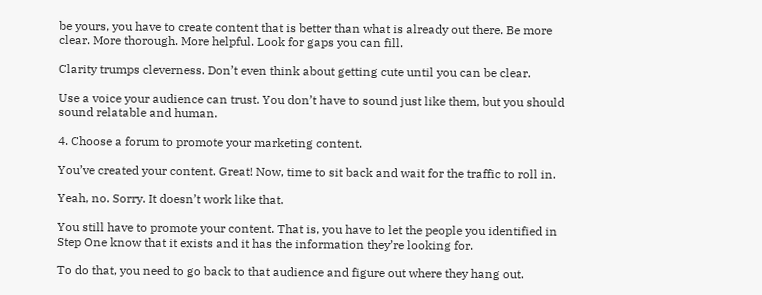be yours, you have to create content that is better than what is already out there. Be more clear. More thorough. More helpful. Look for gaps you can fill.

Clarity trumps cleverness. Don’t even think about getting cute until you can be clear.

Use a voice your audience can trust. You don’t have to sound just like them, but you should sound relatable and human.

4. Choose a forum to promote your marketing content.

You’ve created your content. Great! Now, time to sit back and wait for the traffic to roll in.

Yeah, no. Sorry. It doesn’t work like that.

You still have to promote your content. That is, you have to let the people you identified in Step One know that it exists and it has the information they’re looking for.

To do that, you need to go back to that audience and figure out where they hang out.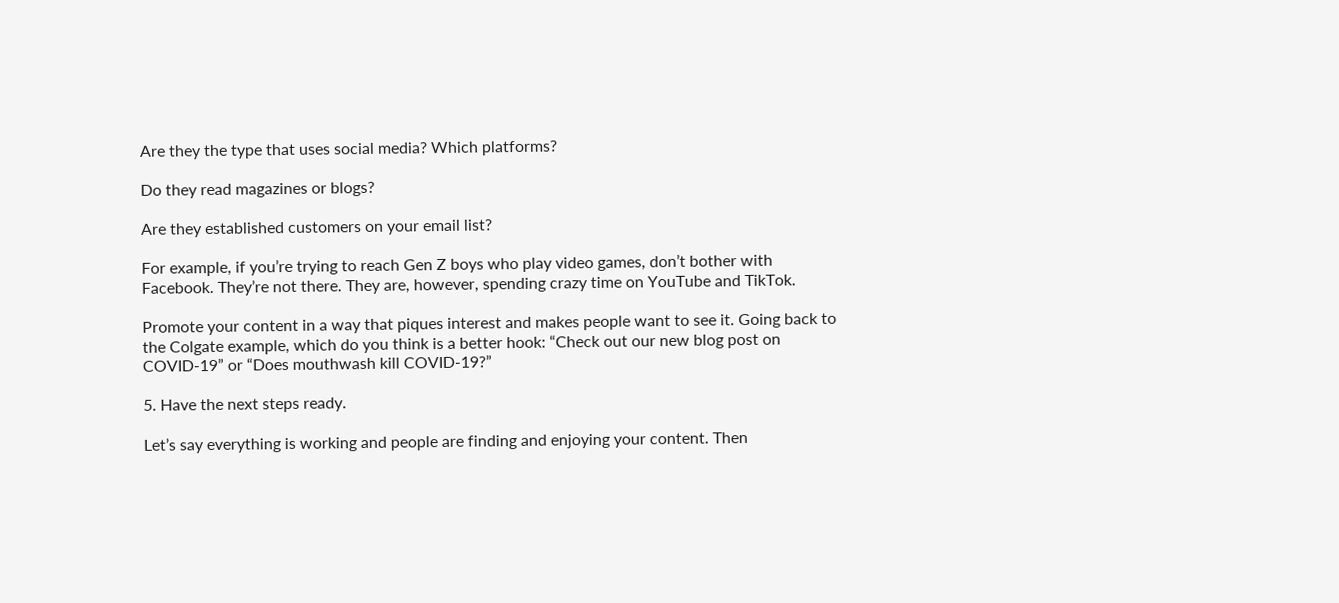Are they the type that uses social media? Which platforms?

Do they read magazines or blogs?

Are they established customers on your email list?

For example, if you’re trying to reach Gen Z boys who play video games, don’t bother with Facebook. They’re not there. They are, however, spending crazy time on YouTube and TikTok.

Promote your content in a way that piques interest and makes people want to see it. Going back to the Colgate example, which do you think is a better hook: “Check out our new blog post on COVID-19” or “Does mouthwash kill COVID-19?”

5. Have the next steps ready.

Let’s say everything is working and people are finding and enjoying your content. Then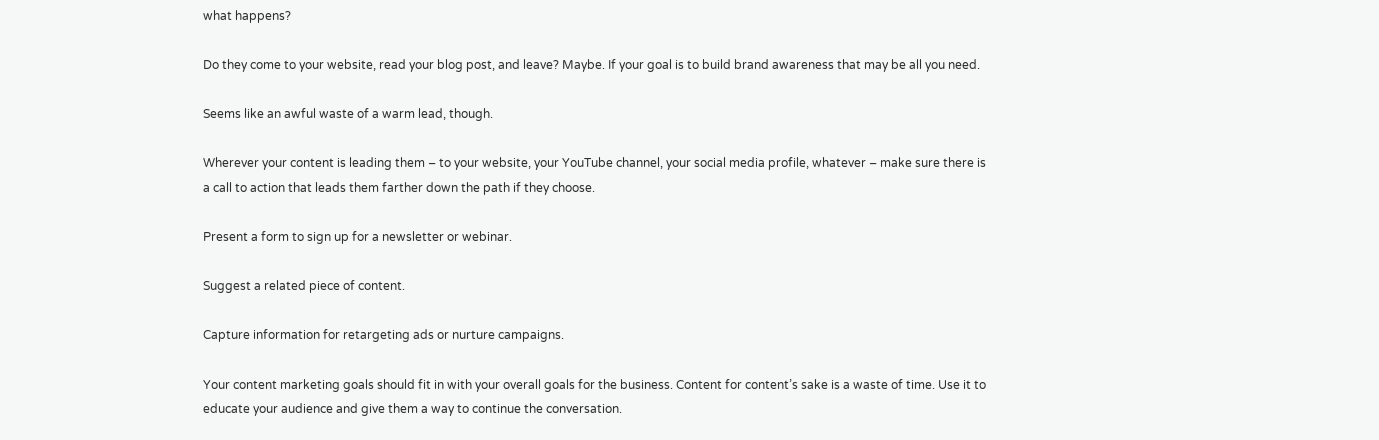what happens?

Do they come to your website, read your blog post, and leave? Maybe. If your goal is to build brand awareness that may be all you need.

Seems like an awful waste of a warm lead, though.

Wherever your content is leading them – to your website, your YouTube channel, your social media profile, whatever – make sure there is a call to action that leads them farther down the path if they choose.

Present a form to sign up for a newsletter or webinar.

Suggest a related piece of content.

Capture information for retargeting ads or nurture campaigns.

Your content marketing goals should fit in with your overall goals for the business. Content for content’s sake is a waste of time. Use it to educate your audience and give them a way to continue the conversation.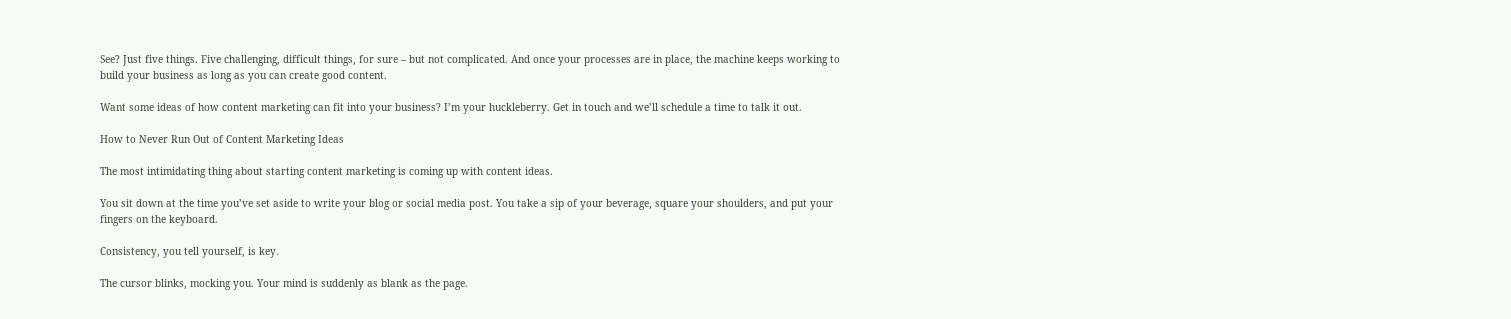See? Just five things. Five challenging, difficult things, for sure – but not complicated. And once your processes are in place, the machine keeps working to build your business as long as you can create good content.

Want some ideas of how content marketing can fit into your business? I’m your huckleberry. Get in touch and we’ll schedule a time to talk it out.

How to Never Run Out of Content Marketing Ideas

The most intimidating thing about starting content marketing is coming up with content ideas.

You sit down at the time you’ve set aside to write your blog or social media post. You take a sip of your beverage, square your shoulders, and put your fingers on the keyboard.

Consistency, you tell yourself, is key.

The cursor blinks, mocking you. Your mind is suddenly as blank as the page.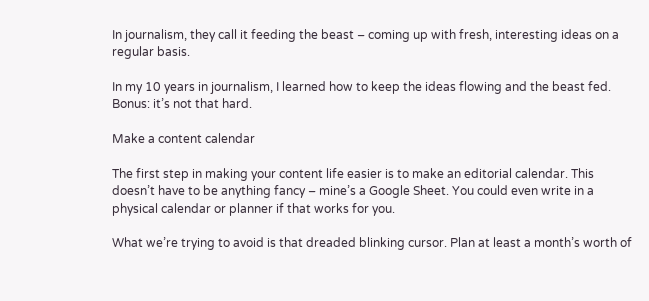In journalism, they call it feeding the beast – coming up with fresh, interesting ideas on a regular basis.

In my 10 years in journalism, I learned how to keep the ideas flowing and the beast fed. Bonus: it’s not that hard.

Make a content calendar

The first step in making your content life easier is to make an editorial calendar. This doesn’t have to be anything fancy – mine’s a Google Sheet. You could even write in a physical calendar or planner if that works for you.

What we’re trying to avoid is that dreaded blinking cursor. Plan at least a month’s worth of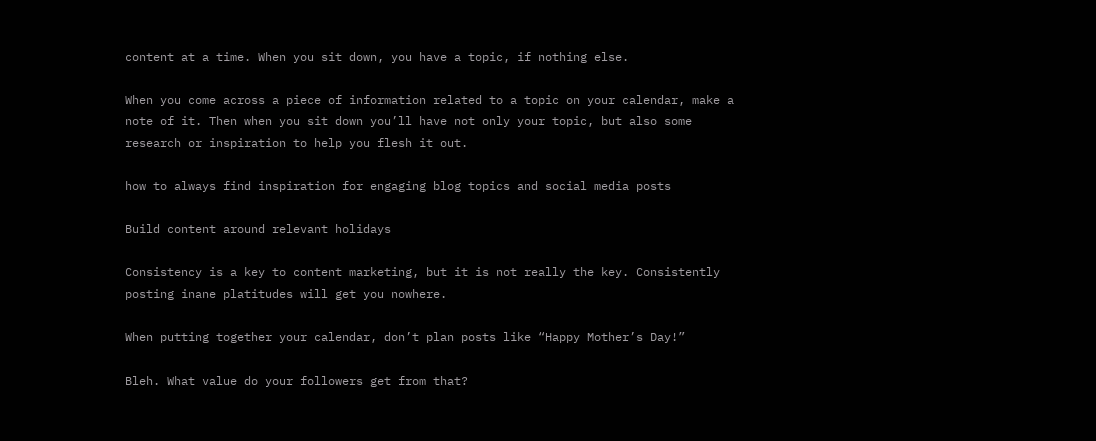content at a time. When you sit down, you have a topic, if nothing else.

When you come across a piece of information related to a topic on your calendar, make a note of it. Then when you sit down you’ll have not only your topic, but also some research or inspiration to help you flesh it out.

how to always find inspiration for engaging blog topics and social media posts

Build content around relevant holidays

Consistency is a key to content marketing, but it is not really the key. Consistently posting inane platitudes will get you nowhere.

When putting together your calendar, don’t plan posts like “Happy Mother’s Day!”

Bleh. What value do your followers get from that?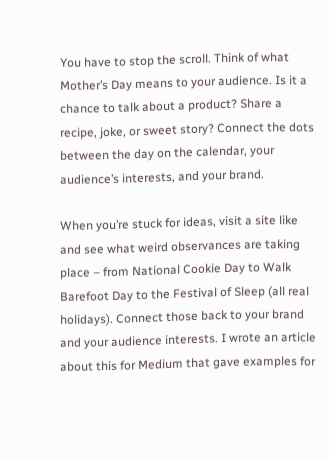You have to stop the scroll. Think of what Mother’s Day means to your audience. Is it a chance to talk about a product? Share a recipe, joke, or sweet story? Connect the dots between the day on the calendar, your audience’s interests, and your brand.

When you’re stuck for ideas, visit a site like and see what weird observances are taking place – from National Cookie Day to Walk Barefoot Day to the Festival of Sleep (all real holidays). Connect those back to your brand and your audience interests. I wrote an article about this for Medium that gave examples for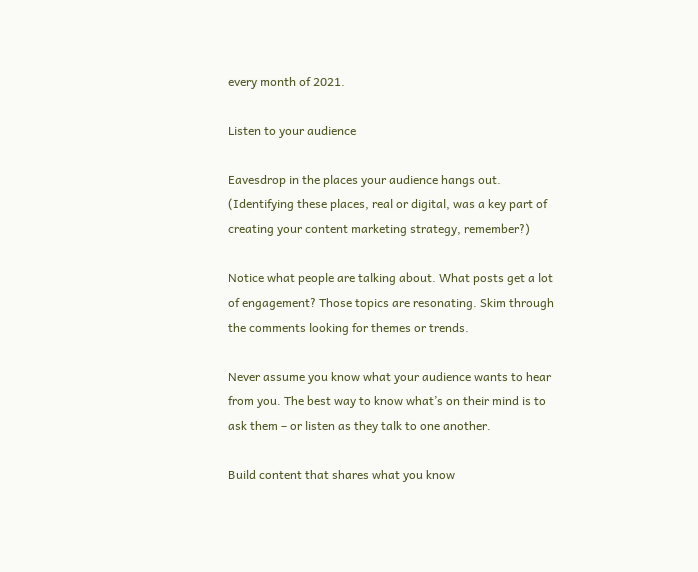every month of 2021.

Listen to your audience

Eavesdrop in the places your audience hangs out. (Identifying these places, real or digital, was a key part of creating your content marketing strategy, remember?)

Notice what people are talking about. What posts get a lot of engagement? Those topics are resonating. Skim through the comments looking for themes or trends.

Never assume you know what your audience wants to hear from you. The best way to know what’s on their mind is to ask them – or listen as they talk to one another.

Build content that shares what you know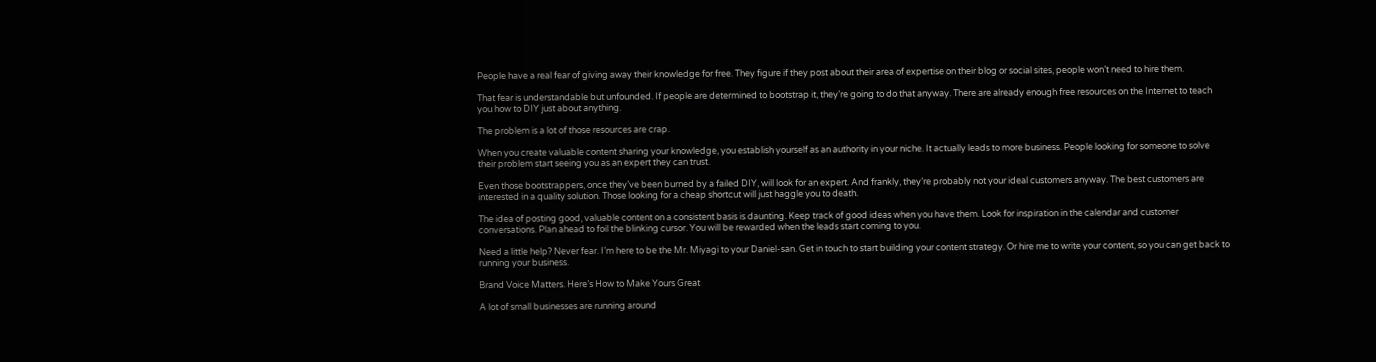People have a real fear of giving away their knowledge for free. They figure if they post about their area of expertise on their blog or social sites, people won’t need to hire them.

That fear is understandable but unfounded. If people are determined to bootstrap it, they’re going to do that anyway. There are already enough free resources on the Internet to teach you how to DIY just about anything.

The problem is a lot of those resources are crap.

When you create valuable content sharing your knowledge, you establish yourself as an authority in your niche. It actually leads to more business. People looking for someone to solve their problem start seeing you as an expert they can trust.

Even those bootstrappers, once they’ve been burned by a failed DIY, will look for an expert. And frankly, they’re probably not your ideal customers anyway. The best customers are interested in a quality solution. Those looking for a cheap shortcut will just haggle you to death.

The idea of posting good, valuable content on a consistent basis is daunting. Keep track of good ideas when you have them. Look for inspiration in the calendar and customer conversations. Plan ahead to foil the blinking cursor. You will be rewarded when the leads start coming to you.

Need a little help? Never fear. I’m here to be the Mr. Miyagi to your Daniel-san. Get in touch to start building your content strategy. Or hire me to write your content, so you can get back to running your business.

Brand Voice Matters. Here’s How to Make Yours Great

A lot of small businesses are running around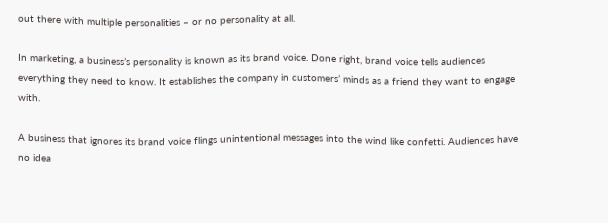out there with multiple personalities – or no personality at all.

In marketing, a business’s personality is known as its brand voice. Done right, brand voice tells audiences everything they need to know. It establishes the company in customers’ minds as a friend they want to engage with.

A business that ignores its brand voice flings unintentional messages into the wind like confetti. Audiences have no idea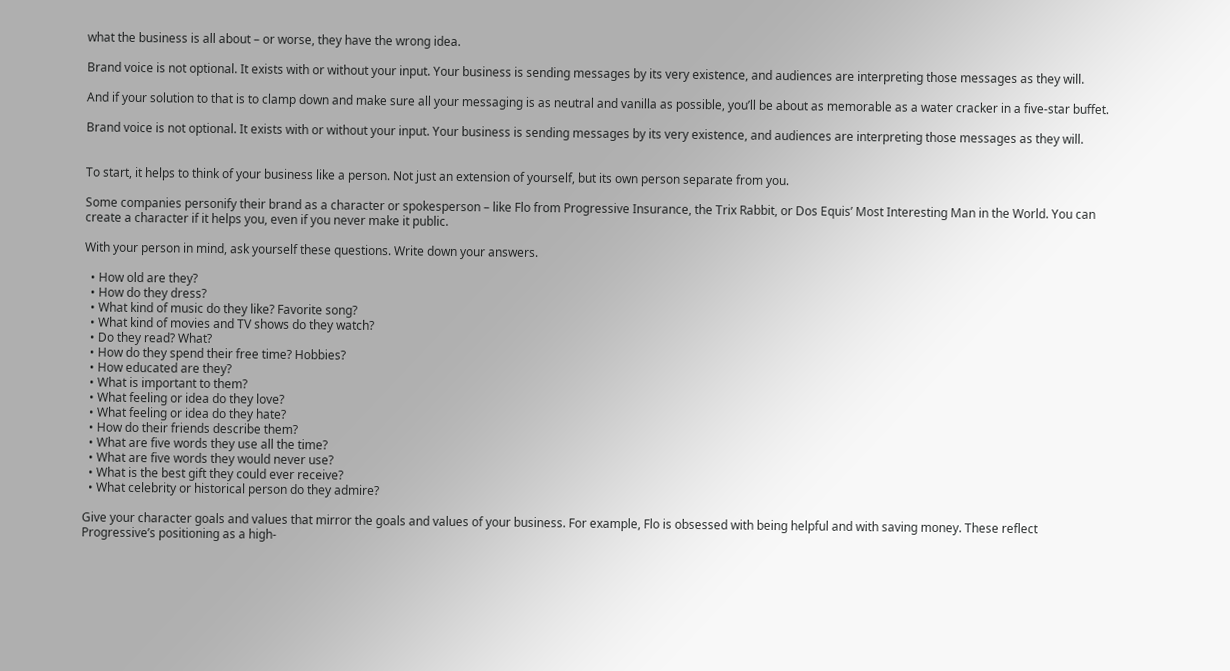what the business is all about – or worse, they have the wrong idea.

Brand voice is not optional. It exists with or without your input. Your business is sending messages by its very existence, and audiences are interpreting those messages as they will.

And if your solution to that is to clamp down and make sure all your messaging is as neutral and vanilla as possible, you’ll be about as memorable as a water cracker in a five-star buffet.

Brand voice is not optional. It exists with or without your input. Your business is sending messages by its very existence, and audiences are interpreting those messages as they will.


To start, it helps to think of your business like a person. Not just an extension of yourself, but its own person separate from you.

Some companies personify their brand as a character or spokesperson – like Flo from Progressive Insurance, the Trix Rabbit, or Dos Equis’ Most Interesting Man in the World. You can create a character if it helps you, even if you never make it public.

With your person in mind, ask yourself these questions. Write down your answers.

  • How old are they?
  • How do they dress?
  • What kind of music do they like? Favorite song?
  • What kind of movies and TV shows do they watch?
  • Do they read? What?
  • How do they spend their free time? Hobbies?
  • How educated are they?
  • What is important to them?
  • What feeling or idea do they love?
  • What feeling or idea do they hate?
  • How do their friends describe them?
  • What are five words they use all the time?
  • What are five words they would never use?
  • What is the best gift they could ever receive?
  • What celebrity or historical person do they admire?

Give your character goals and values that mirror the goals and values of your business. For example, Flo is obsessed with being helpful and with saving money. These reflect Progressive’s positioning as a high-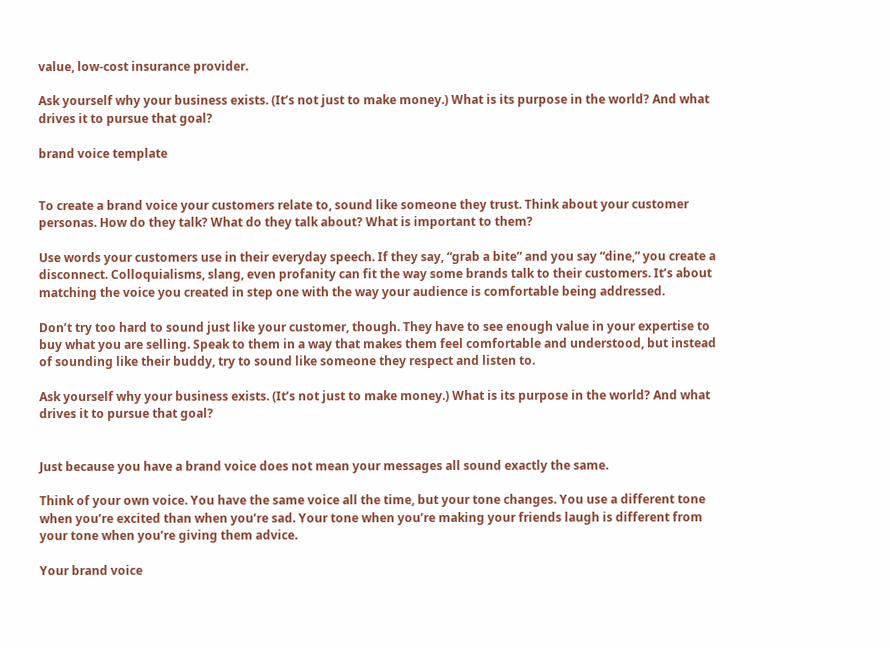value, low-cost insurance provider.

Ask yourself why your business exists. (It’s not just to make money.) What is its purpose in the world? And what drives it to pursue that goal?

brand voice template


To create a brand voice your customers relate to, sound like someone they trust. Think about your customer personas. How do they talk? What do they talk about? What is important to them?

Use words your customers use in their everyday speech. If they say, “grab a bite” and you say “dine,” you create a disconnect. Colloquialisms, slang, even profanity can fit the way some brands talk to their customers. It’s about matching the voice you created in step one with the way your audience is comfortable being addressed.

Don’t try too hard to sound just like your customer, though. They have to see enough value in your expertise to buy what you are selling. Speak to them in a way that makes them feel comfortable and understood, but instead of sounding like their buddy, try to sound like someone they respect and listen to.

Ask yourself why your business exists. (It’s not just to make money.) What is its purpose in the world? And what drives it to pursue that goal?


Just because you have a brand voice does not mean your messages all sound exactly the same.

Think of your own voice. You have the same voice all the time, but your tone changes. You use a different tone when you’re excited than when you’re sad. Your tone when you’re making your friends laugh is different from your tone when you’re giving them advice.

Your brand voice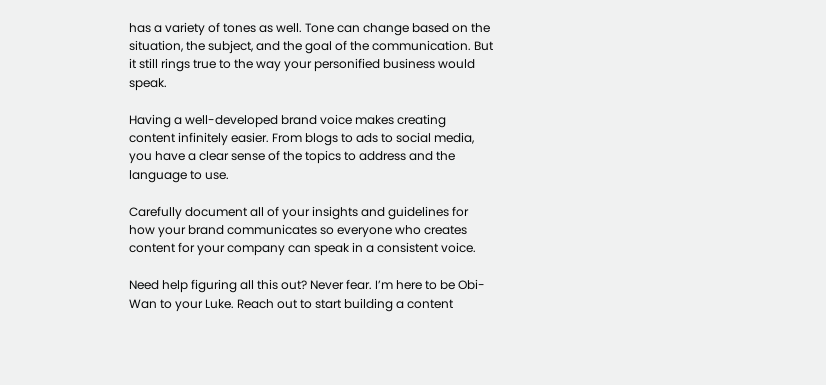has a variety of tones as well. Tone can change based on the situation, the subject, and the goal of the communication. But it still rings true to the way your personified business would speak.

Having a well-developed brand voice makes creating content infinitely easier. From blogs to ads to social media, you have a clear sense of the topics to address and the language to use.

Carefully document all of your insights and guidelines for how your brand communicates so everyone who creates content for your company can speak in a consistent voice.

Need help figuring all this out? Never fear. I’m here to be Obi-Wan to your Luke. Reach out to start building a content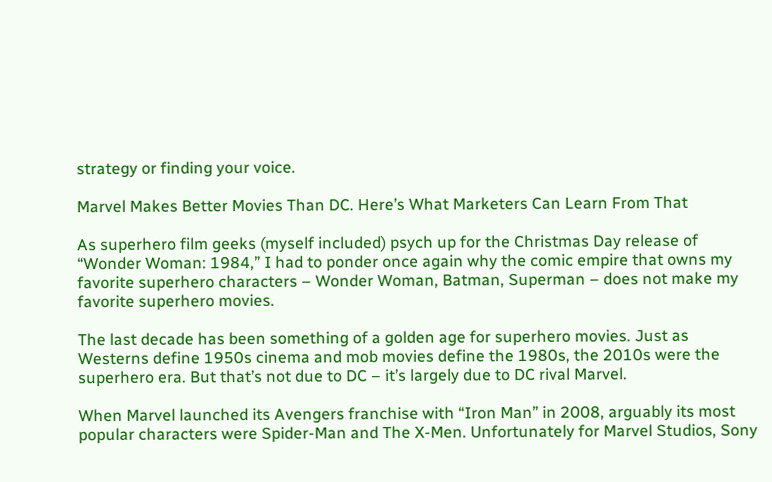strategy or finding your voice.

Marvel Makes Better Movies Than DC. Here’s What Marketers Can Learn From That

As superhero film geeks (myself included) psych up for the Christmas Day release of “Wonder Woman: 1984,” I had to ponder once again why the comic empire that owns my favorite superhero characters – Wonder Woman, Batman, Superman – does not make my favorite superhero movies.

The last decade has been something of a golden age for superhero movies. Just as Westerns define 1950s cinema and mob movies define the 1980s, the 2010s were the superhero era. But that’s not due to DC – it’s largely due to DC rival Marvel.

When Marvel launched its Avengers franchise with “Iron Man” in 2008, arguably its most popular characters were Spider-Man and The X-Men. Unfortunately for Marvel Studios, Sony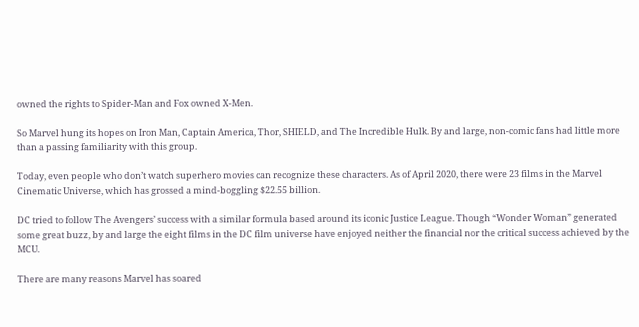owned the rights to Spider-Man and Fox owned X-Men.

So Marvel hung its hopes on Iron Man, Captain America, Thor, SHIELD, and The Incredible Hulk. By and large, non-comic fans had little more than a passing familiarity with this group.

Today, even people who don’t watch superhero movies can recognize these characters. As of April 2020, there were 23 films in the Marvel Cinematic Universe, which has grossed a mind-boggling $22.55 billion.

DC tried to follow The Avengers’ success with a similar formula based around its iconic Justice League. Though “Wonder Woman” generated some great buzz, by and large the eight films in the DC film universe have enjoyed neither the financial nor the critical success achieved by the MCU.

There are many reasons Marvel has soared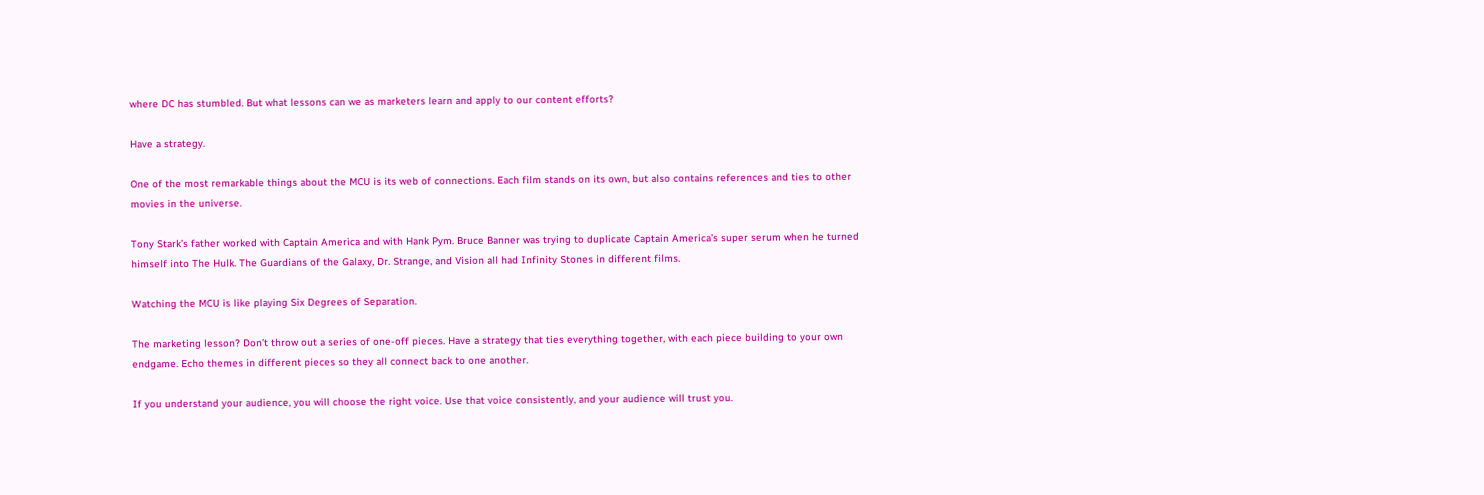where DC has stumbled. But what lessons can we as marketers learn and apply to our content efforts?

Have a strategy.

One of the most remarkable things about the MCU is its web of connections. Each film stands on its own, but also contains references and ties to other movies in the universe.

Tony Stark’s father worked with Captain America and with Hank Pym. Bruce Banner was trying to duplicate Captain America’s super serum when he turned himself into The Hulk. The Guardians of the Galaxy, Dr. Strange, and Vision all had Infinity Stones in different films.

Watching the MCU is like playing Six Degrees of Separation.

The marketing lesson? Don’t throw out a series of one-off pieces. Have a strategy that ties everything together, with each piece building to your own endgame. Echo themes in different pieces so they all connect back to one another.

If you understand your audience, you will choose the right voice. Use that voice consistently, and your audience will trust you.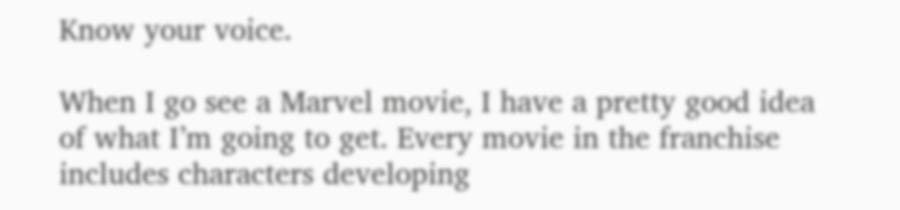Know your voice.

When I go see a Marvel movie, I have a pretty good idea of what I’m going to get. Every movie in the franchise includes characters developing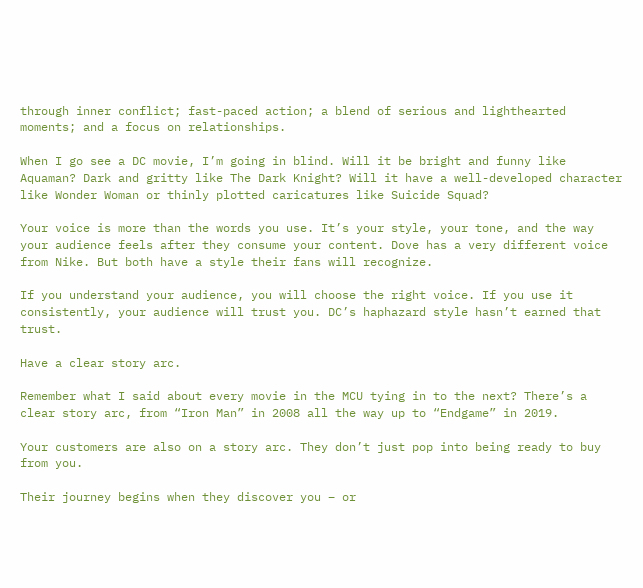through inner conflict; fast-paced action; a blend of serious and lighthearted moments; and a focus on relationships.

When I go see a DC movie, I’m going in blind. Will it be bright and funny like Aquaman? Dark and gritty like The Dark Knight? Will it have a well-developed character like Wonder Woman or thinly plotted caricatures like Suicide Squad?

Your voice is more than the words you use. It’s your style, your tone, and the way your audience feels after they consume your content. Dove has a very different voice from Nike. But both have a style their fans will recognize.

If you understand your audience, you will choose the right voice. If you use it consistently, your audience will trust you. DC’s haphazard style hasn’t earned that trust.

Have a clear story arc.

Remember what I said about every movie in the MCU tying in to the next? There’s a clear story arc, from “Iron Man” in 2008 all the way up to “Endgame” in 2019.

Your customers are also on a story arc. They don’t just pop into being ready to buy from you.

Their journey begins when they discover you – or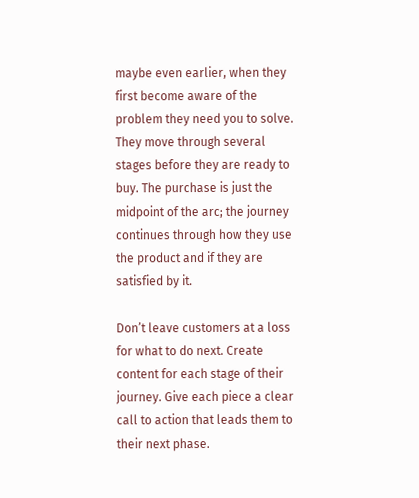maybe even earlier, when they first become aware of the problem they need you to solve. They move through several stages before they are ready to buy. The purchase is just the midpoint of the arc; the journey continues through how they use the product and if they are satisfied by it.

Don’t leave customers at a loss for what to do next. Create content for each stage of their journey. Give each piece a clear call to action that leads them to their next phase.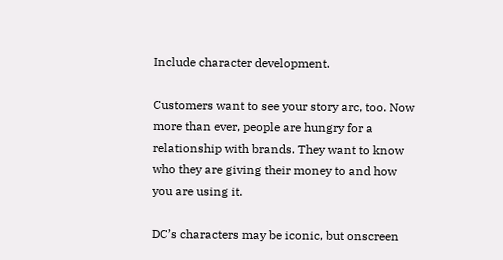Include character development.

Customers want to see your story arc, too. Now more than ever, people are hungry for a relationship with brands. They want to know who they are giving their money to and how you are using it.

DC’s characters may be iconic, but onscreen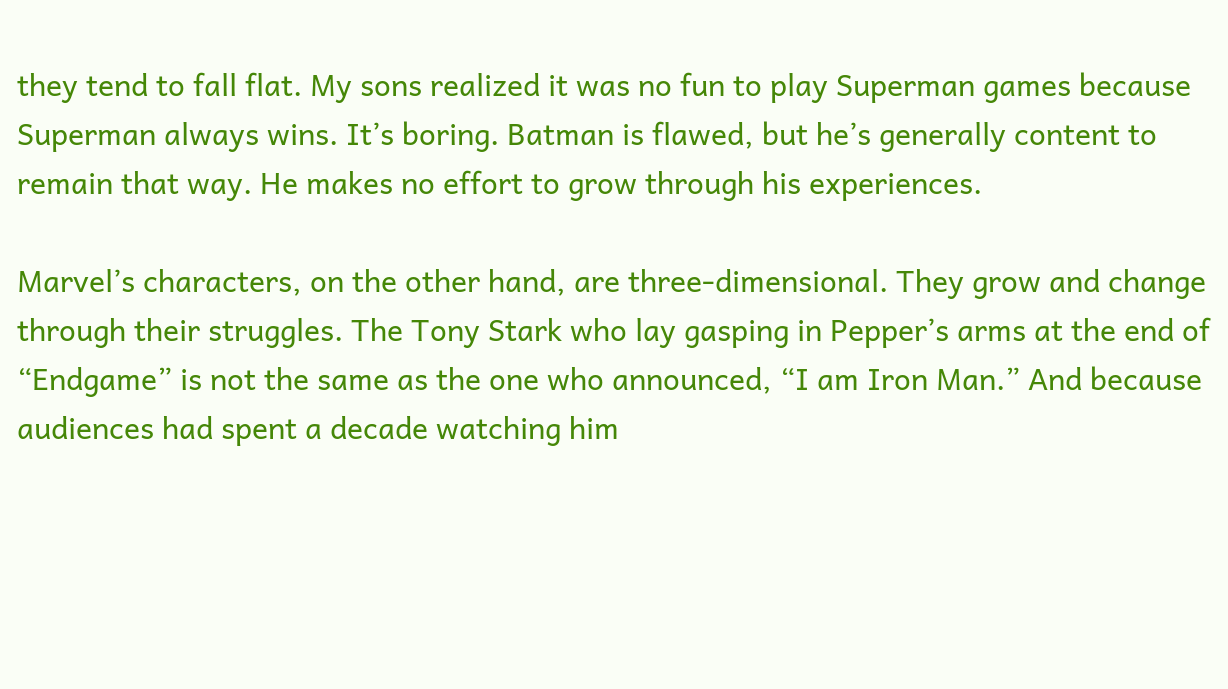they tend to fall flat. My sons realized it was no fun to play Superman games because Superman always wins. It’s boring. Batman is flawed, but he’s generally content to remain that way. He makes no effort to grow through his experiences.

Marvel’s characters, on the other hand, are three-dimensional. They grow and change through their struggles. The Tony Stark who lay gasping in Pepper’s arms at the end of “Endgame” is not the same as the one who announced, “I am Iron Man.” And because audiences had spent a decade watching him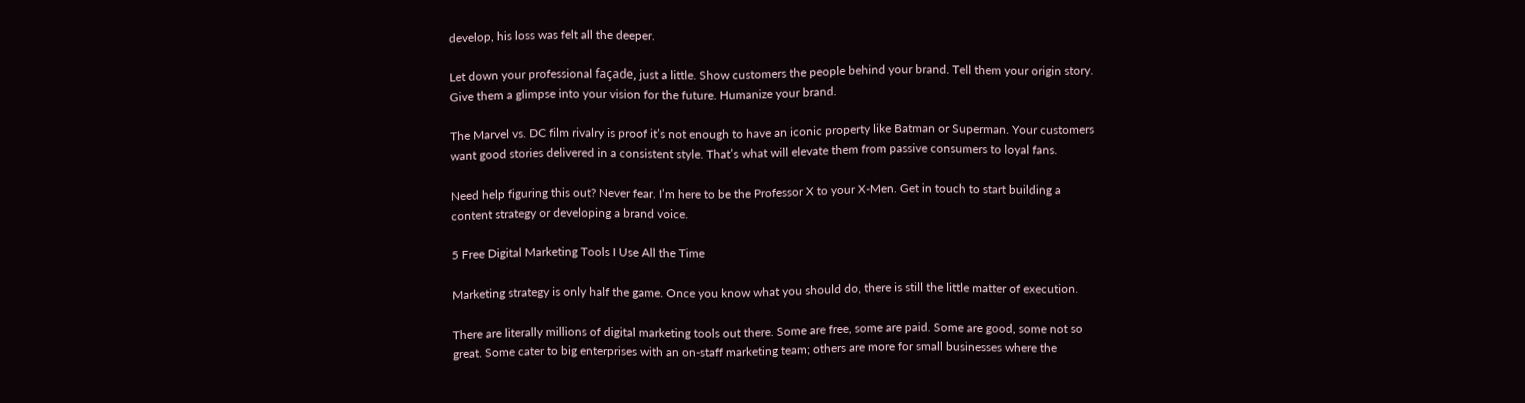develop, his loss was felt all the deeper.

Let down your professional façade, just a little. Show customers the people behind your brand. Tell them your origin story. Give them a glimpse into your vision for the future. Humanize your brand.

The Marvel vs. DC film rivalry is proof it’s not enough to have an iconic property like Batman or Superman. Your customers want good stories delivered in a consistent style. That’s what will elevate them from passive consumers to loyal fans.

Need help figuring this out? Never fear. I’m here to be the Professor X to your X-Men. Get in touch to start building a content strategy or developing a brand voice.

5 Free Digital Marketing Tools I Use All the Time

Marketing strategy is only half the game. Once you know what you should do, there is still the little matter of execution.

There are literally millions of digital marketing tools out there. Some are free, some are paid. Some are good, some not so great. Some cater to big enterprises with an on-staff marketing team; others are more for small businesses where the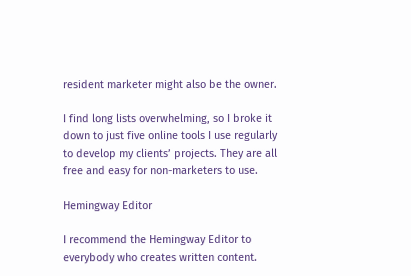resident marketer might also be the owner.

I find long lists overwhelming, so I broke it down to just five online tools I use regularly to develop my clients’ projects. They are all free and easy for non-marketers to use.

Hemingway Editor

I recommend the Hemingway Editor to everybody who creates written content.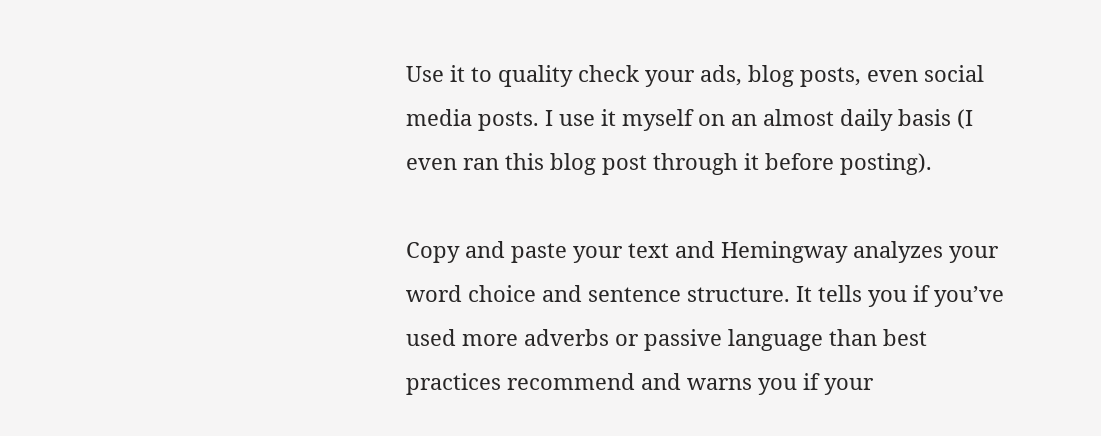Use it to quality check your ads, blog posts, even social media posts. I use it myself on an almost daily basis (I even ran this blog post through it before posting).

Copy and paste your text and Hemingway analyzes your word choice and sentence structure. It tells you if you’ve used more adverbs or passive language than best practices recommend and warns you if your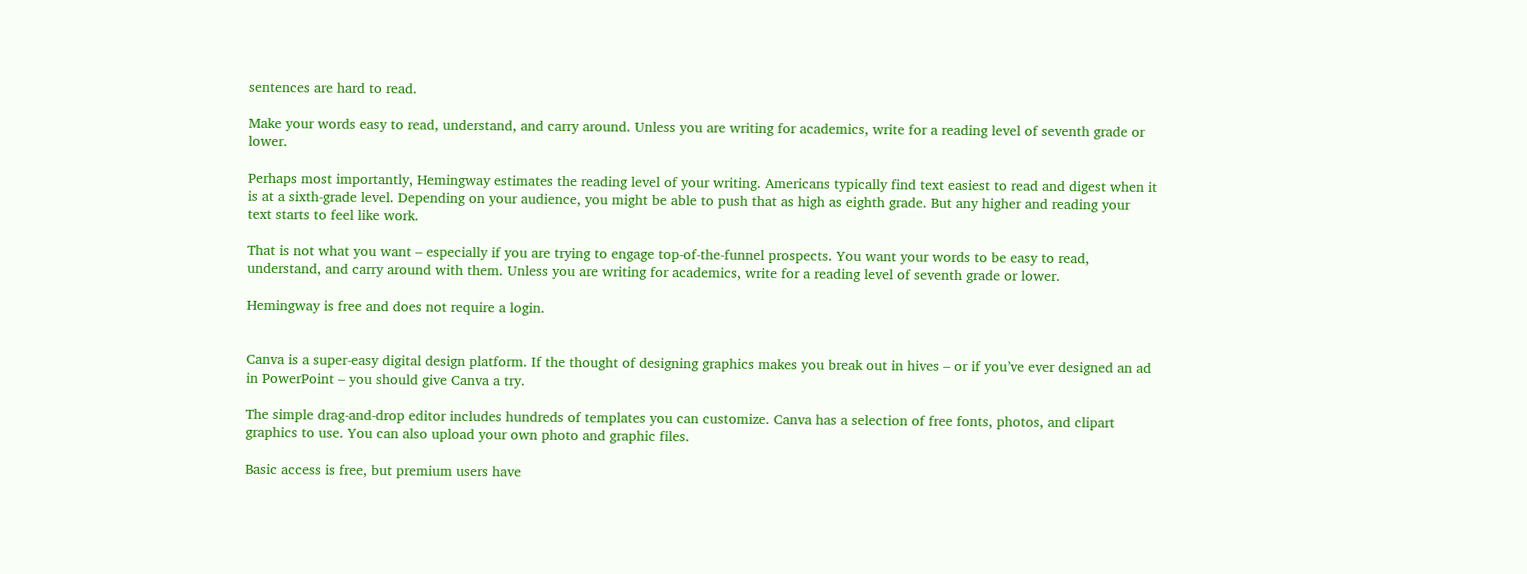sentences are hard to read.

Make your words easy to read, understand, and carry around. Unless you are writing for academics, write for a reading level of seventh grade or lower.

Perhaps most importantly, Hemingway estimates the reading level of your writing. Americans typically find text easiest to read and digest when it is at a sixth-grade level. Depending on your audience, you might be able to push that as high as eighth grade. But any higher and reading your text starts to feel like work.

That is not what you want – especially if you are trying to engage top-of-the-funnel prospects. You want your words to be easy to read, understand, and carry around with them. Unless you are writing for academics, write for a reading level of seventh grade or lower.

Hemingway is free and does not require a login.


Canva is a super-easy digital design platform. If the thought of designing graphics makes you break out in hives – or if you’ve ever designed an ad in PowerPoint – you should give Canva a try.

The simple drag-and-drop editor includes hundreds of templates you can customize. Canva has a selection of free fonts, photos, and clipart graphics to use. You can also upload your own photo and graphic files.

Basic access is free, but premium users have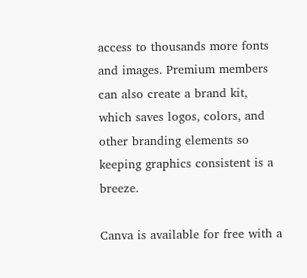access to thousands more fonts and images. Premium members can also create a brand kit, which saves logos, colors, and other branding elements so keeping graphics consistent is a breeze.

Canva is available for free with a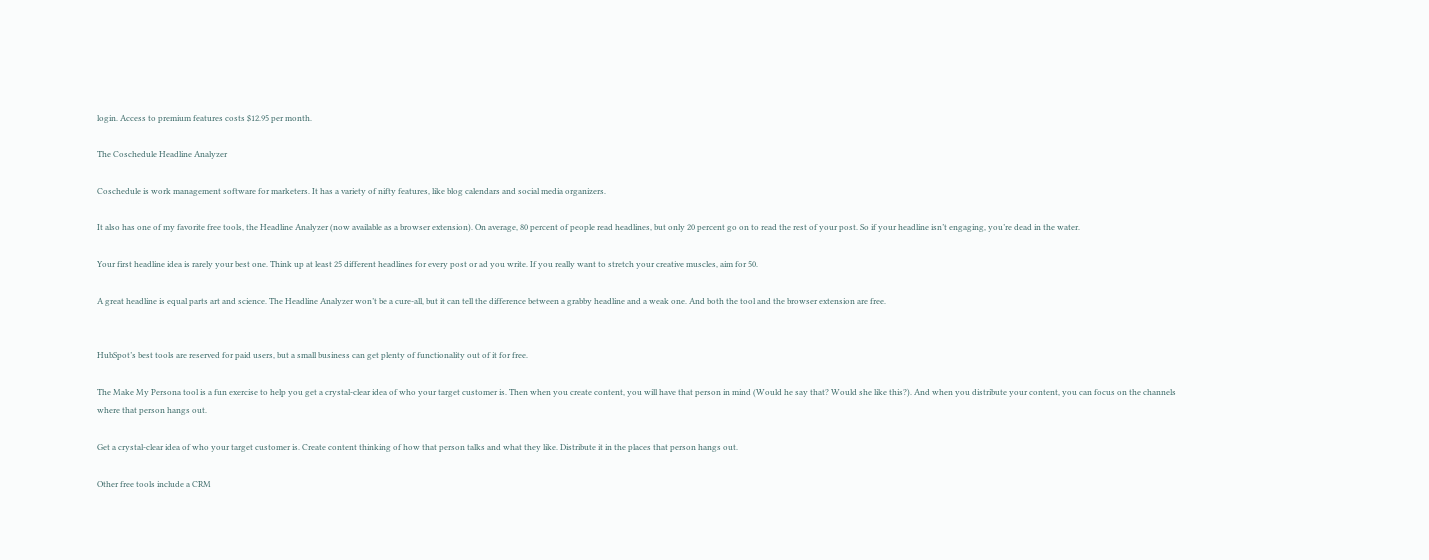login. Access to premium features costs $12.95 per month.

The Coschedule Headline Analyzer

Coschedule is work management software for marketers. It has a variety of nifty features, like blog calendars and social media organizers.

It also has one of my favorite free tools, the Headline Analyzer (now available as a browser extension). On average, 80 percent of people read headlines, but only 20 percent go on to read the rest of your post. So if your headline isn’t engaging, you’re dead in the water.

Your first headline idea is rarely your best one. Think up at least 25 different headlines for every post or ad you write. If you really want to stretch your creative muscles, aim for 50.

A great headline is equal parts art and science. The Headline Analyzer won’t be a cure-all, but it can tell the difference between a grabby headline and a weak one. And both the tool and the browser extension are free.


HubSpot’s best tools are reserved for paid users, but a small business can get plenty of functionality out of it for free.

The Make My Persona tool is a fun exercise to help you get a crystal-clear idea of who your target customer is. Then when you create content, you will have that person in mind (Would he say that? Would she like this?). And when you distribute your content, you can focus on the channels where that person hangs out.

Get a crystal-clear idea of who your target customer is. Create content thinking of how that person talks and what they like. Distribute it in the places that person hangs out.

Other free tools include a CRM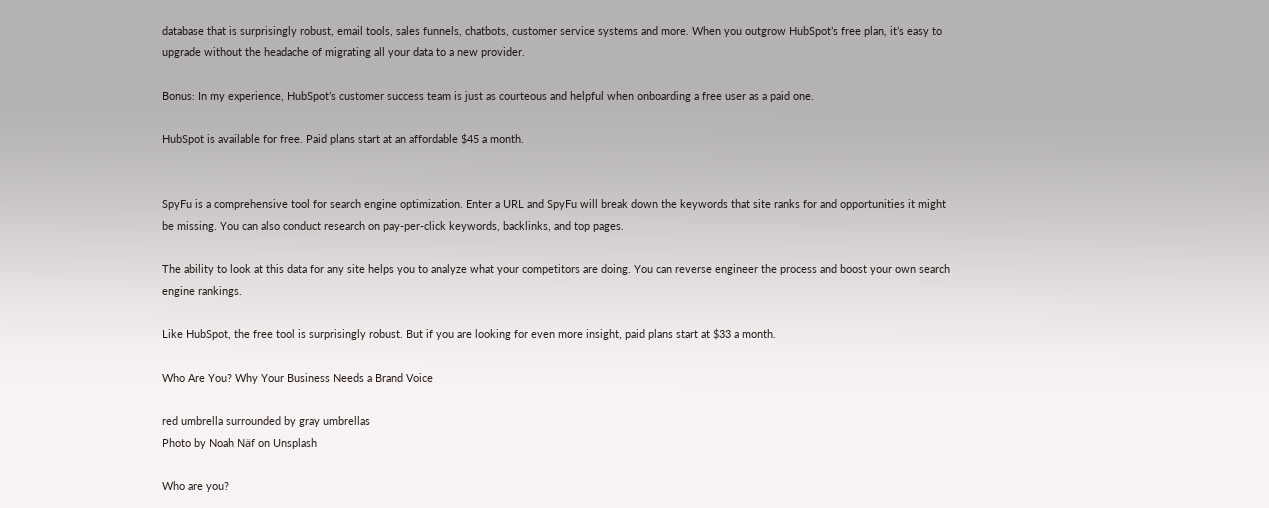database that is surprisingly robust, email tools, sales funnels, chatbots, customer service systems and more. When you outgrow HubSpot’s free plan, it’s easy to upgrade without the headache of migrating all your data to a new provider.

Bonus: In my experience, HubSpot’s customer success team is just as courteous and helpful when onboarding a free user as a paid one.

HubSpot is available for free. Paid plans start at an affordable $45 a month.


SpyFu is a comprehensive tool for search engine optimization. Enter a URL and SpyFu will break down the keywords that site ranks for and opportunities it might be missing. You can also conduct research on pay-per-click keywords, backlinks, and top pages.

The ability to look at this data for any site helps you to analyze what your competitors are doing. You can reverse engineer the process and boost your own search engine rankings.

Like HubSpot, the free tool is surprisingly robust. But if you are looking for even more insight, paid plans start at $33 a month.

Who Are You? Why Your Business Needs a Brand Voice

red umbrella surrounded by gray umbrellas
Photo by Noah Näf on Unsplash

Who are you?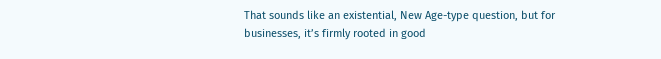That sounds like an existential, New Age-type question, but for businesses, it’s firmly rooted in good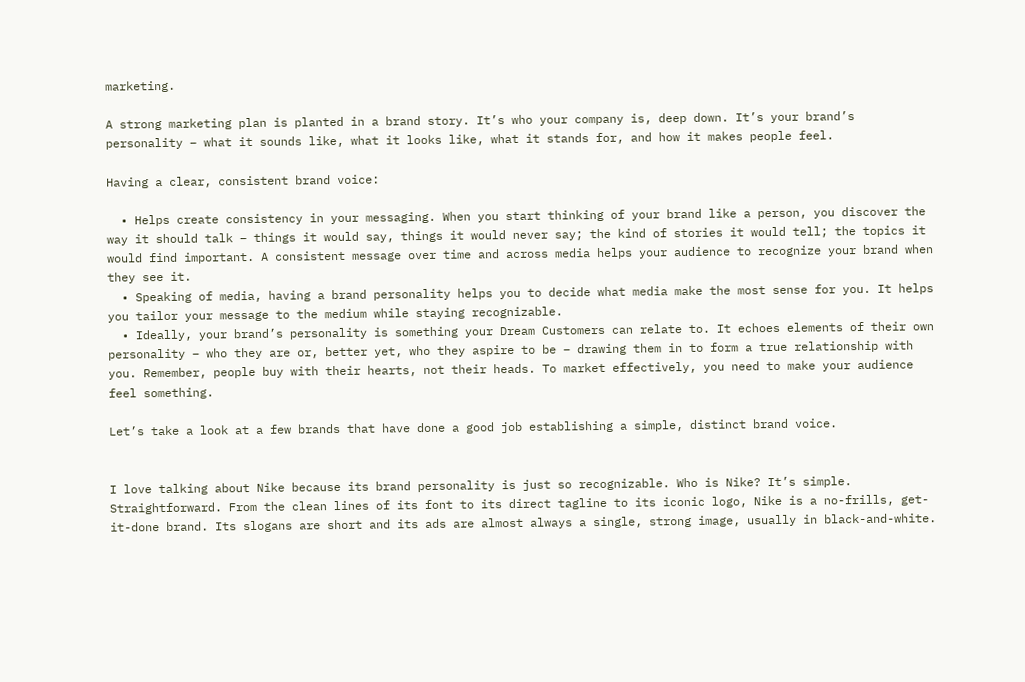marketing.

A strong marketing plan is planted in a brand story. It’s who your company is, deep down. It’s your brand’s personality – what it sounds like, what it looks like, what it stands for, and how it makes people feel.

Having a clear, consistent brand voice:

  • Helps create consistency in your messaging. When you start thinking of your brand like a person, you discover the way it should talk – things it would say, things it would never say; the kind of stories it would tell; the topics it would find important. A consistent message over time and across media helps your audience to recognize your brand when they see it.
  • Speaking of media, having a brand personality helps you to decide what media make the most sense for you. It helps you tailor your message to the medium while staying recognizable.
  • Ideally, your brand’s personality is something your Dream Customers can relate to. It echoes elements of their own personality – who they are or, better yet, who they aspire to be – drawing them in to form a true relationship with you. Remember, people buy with their hearts, not their heads. To market effectively, you need to make your audience feel something.

Let’s take a look at a few brands that have done a good job establishing a simple, distinct brand voice.


I love talking about Nike because its brand personality is just so recognizable. Who is Nike? It’s simple. Straightforward. From the clean lines of its font to its direct tagline to its iconic logo, Nike is a no-frills, get-it-done brand. Its slogans are short and its ads are almost always a single, strong image, usually in black-and-white.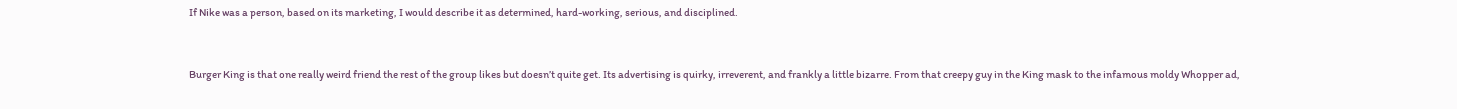If Nike was a person, based on its marketing, I would describe it as determined, hard-working, serious, and disciplined.


Burger King is that one really weird friend the rest of the group likes but doesn’t quite get. Its advertising is quirky, irreverent, and frankly a little bizarre. From that creepy guy in the King mask to the infamous moldy Whopper ad,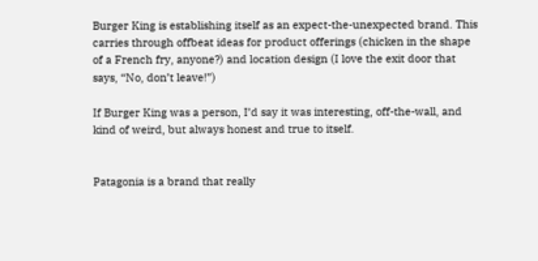Burger King is establishing itself as an expect-the-unexpected brand. This carries through offbeat ideas for product offerings (chicken in the shape of a French fry, anyone?) and location design (I love the exit door that says, “No, don’t leave!”)

If Burger King was a person, I’d say it was interesting, off-the-wall, and kind of weird, but always honest and true to itself.


Patagonia is a brand that really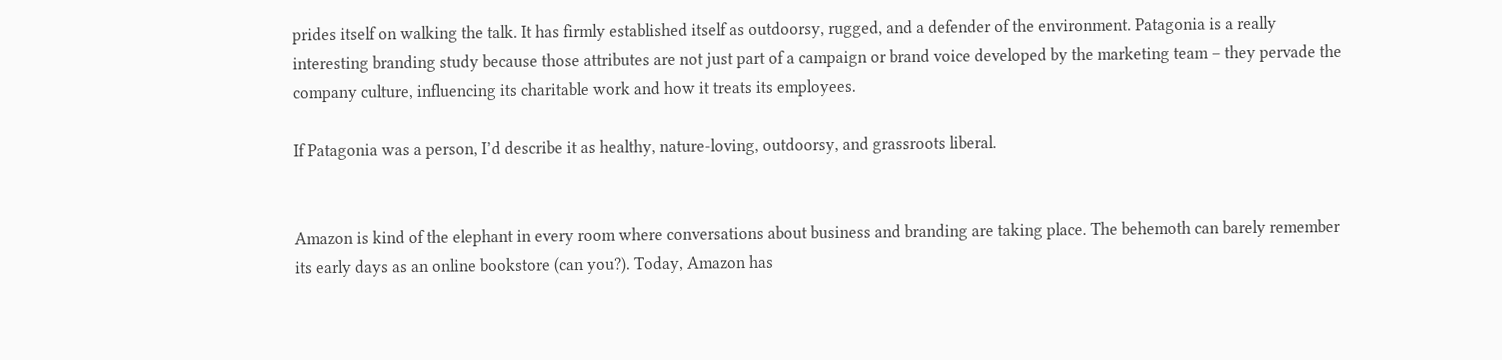prides itself on walking the talk. It has firmly established itself as outdoorsy, rugged, and a defender of the environment. Patagonia is a really interesting branding study because those attributes are not just part of a campaign or brand voice developed by the marketing team – they pervade the company culture, influencing its charitable work and how it treats its employees.

If Patagonia was a person, I’d describe it as healthy, nature-loving, outdoorsy, and grassroots liberal.


Amazon is kind of the elephant in every room where conversations about business and branding are taking place. The behemoth can barely remember its early days as an online bookstore (can you?). Today, Amazon has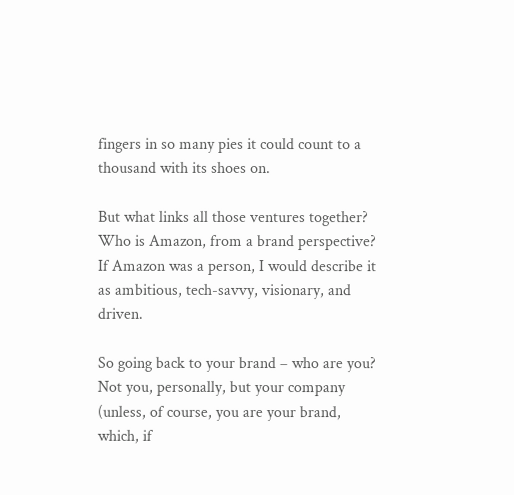fingers in so many pies it could count to a thousand with its shoes on.

But what links all those ventures together? Who is Amazon, from a brand perspective? If Amazon was a person, I would describe it as ambitious, tech-savvy, visionary, and driven.

So going back to your brand – who are you? Not you, personally, but your company (unless, of course, you are your brand, which, if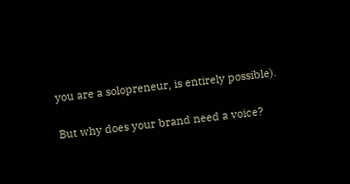you are a solopreneur, is entirely possible).

But why does your brand need a voice?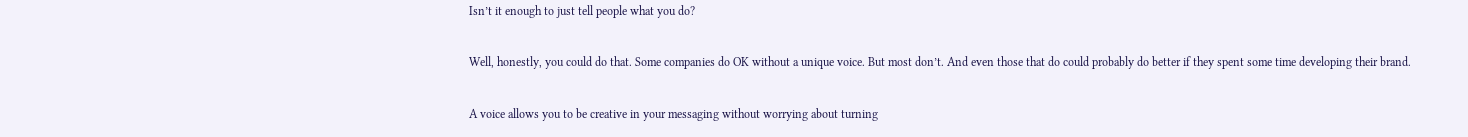Isn’t it enough to just tell people what you do?

Well, honestly, you could do that. Some companies do OK without a unique voice. But most don’t. And even those that do could probably do better if they spent some time developing their brand.

A voice allows you to be creative in your messaging without worrying about turning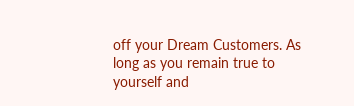off your Dream Customers. As long as you remain true to yourself and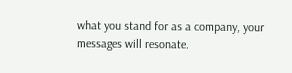what you stand for as a company, your messages will resonate.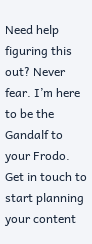Need help figuring this out? Never fear. I’m here to be the Gandalf to your Frodo. Get in touch to start planning your content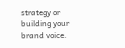strategy or building your brand voice.